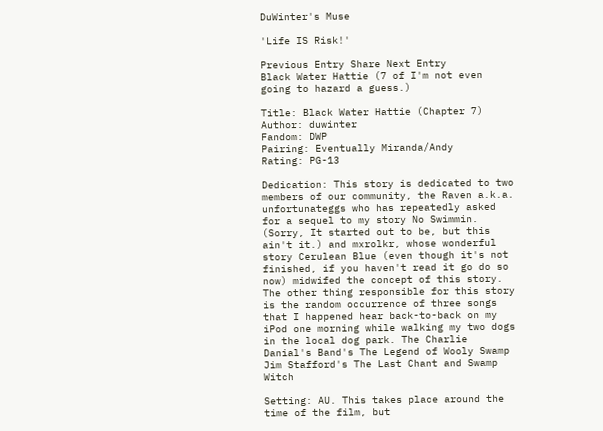DuWinter's Muse

'Life IS Risk!'

Previous Entry Share Next Entry
Black Water Hattie (7 of I'm not even going to hazard a guess.)

Title: Black Water Hattie (Chapter 7)
Author: duwinter
Fandom: DWP
Pairing: Eventually Miranda/Andy
Rating: PG-13

Dedication: This story is dedicated to two members of our community, the Raven a.k.a. unfortunateggs who has repeatedly asked for a sequel to my story No Swimmin. (Sorry, It started out to be, but this ain't it.) and mxrolkr, whose wonderful story Cerulean Blue (even though it's not finished, if you haven't read it go do so now) midwifed the concept of this story. The other thing responsible for this story is the random occurrence of three songs that I happened hear back-to-back on my iPod one morning while walking my two dogs in the local dog park. The Charlie Danial's Band's The Legend of Wooly Swamp Jim Stafford's The Last Chant and Swamp Witch

Setting: AU. This takes place around the time of the film, but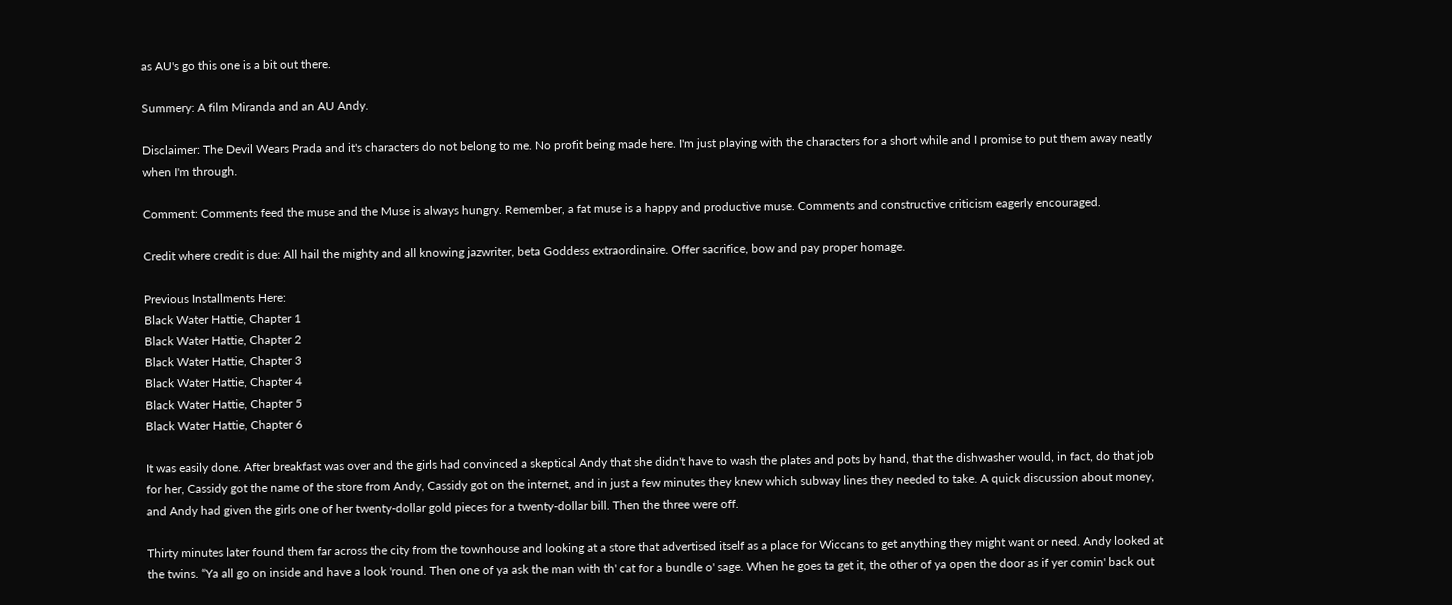as AU's go this one is a bit out there.

Summery: A film Miranda and an AU Andy.

Disclaimer: The Devil Wears Prada and it's characters do not belong to me. No profit being made here. I'm just playing with the characters for a short while and I promise to put them away neatly when I'm through.

Comment: Comments feed the muse and the Muse is always hungry. Remember, a fat muse is a happy and productive muse. Comments and constructive criticism eagerly encouraged.

Credit where credit is due: All hail the mighty and all knowing jazwriter, beta Goddess extraordinaire. Offer sacrifice, bow and pay proper homage.

Previous Installments Here:
Black Water Hattie, Chapter 1
Black Water Hattie, Chapter 2
Black Water Hattie, Chapter 3
Black Water Hattie, Chapter 4
Black Water Hattie, Chapter 5
Black Water Hattie, Chapter 6

It was easily done. After breakfast was over and the girls had convinced a skeptical Andy that she didn't have to wash the plates and pots by hand, that the dishwasher would, in fact, do that job for her, Cassidy got the name of the store from Andy, Cassidy got on the internet, and in just a few minutes they knew which subway lines they needed to take. A quick discussion about money, and Andy had given the girls one of her twenty-dollar gold pieces for a twenty-dollar bill. Then the three were off.

Thirty minutes later found them far across the city from the townhouse and looking at a store that advertised itself as a place for Wiccans to get anything they might want or need. Andy looked at the twins. “Ya all go on inside and have a look 'round. Then one of ya ask the man with th' cat for a bundle o' sage. When he goes ta get it, the other of ya open the door as if yer comin' back out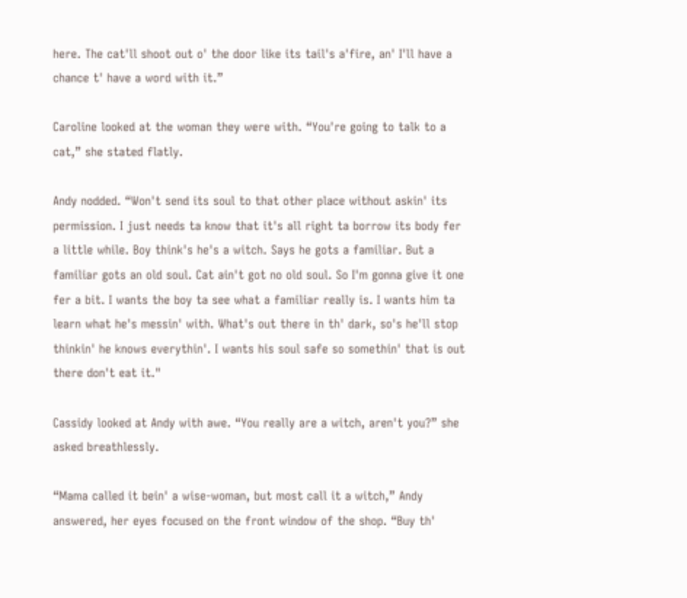here. The cat'll shoot out o' the door like its tail's a'fire, an' I'll have a chance t' have a word with it.”

Caroline looked at the woman they were with. “You're going to talk to a cat,” she stated flatly.

Andy nodded. “Won't send its soul to that other place without askin' its permission. I just needs ta know that it's all right ta borrow its body fer a little while. Boy think's he's a witch. Says he gots a familiar. But a familiar gots an old soul. Cat ain't got no old soul. So I'm gonna give it one fer a bit. I wants the boy ta see what a familiar really is. I wants him ta learn what he's messin' with. What's out there in th' dark, so's he'll stop thinkin' he knows everythin'. I wants his soul safe so somethin' that is out there don't eat it."

Cassidy looked at Andy with awe. “You really are a witch, aren't you?” she asked breathlessly.

“Mama called it bein' a wise-woman, but most call it a witch,” Andy answered, her eyes focused on the front window of the shop. “Buy th'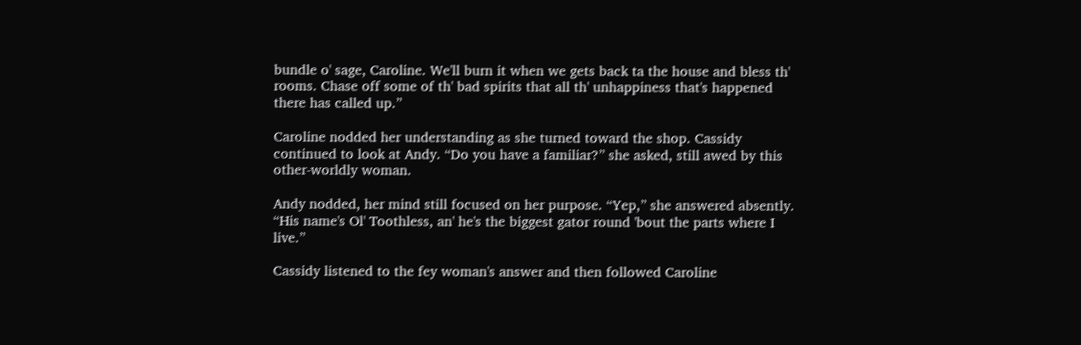bundle o' sage, Caroline. We'll burn it when we gets back ta the house and bless th' rooms. Chase off some of th' bad spirits that all th' unhappiness that's happened there has called up.”

Caroline nodded her understanding as she turned toward the shop. Cassidy continued to look at Andy. “Do you have a familiar?” she asked, still awed by this other-worldly woman.

Andy nodded, her mind still focused on her purpose. “Yep,” she answered absently. “His name's Ol' Toothless, an' he's the biggest gator round 'bout the parts where I live.”

Cassidy listened to the fey woman's answer and then followed Caroline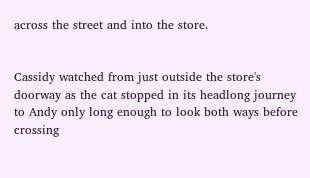across the street and into the store.


Cassidy watched from just outside the store's doorway as the cat stopped in its headlong journey to Andy only long enough to look both ways before crossing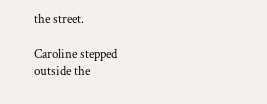the street.

Caroline stepped outside the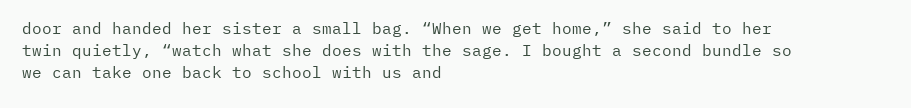door and handed her sister a small bag. “When we get home,” she said to her twin quietly, “watch what she does with the sage. I bought a second bundle so we can take one back to school with us and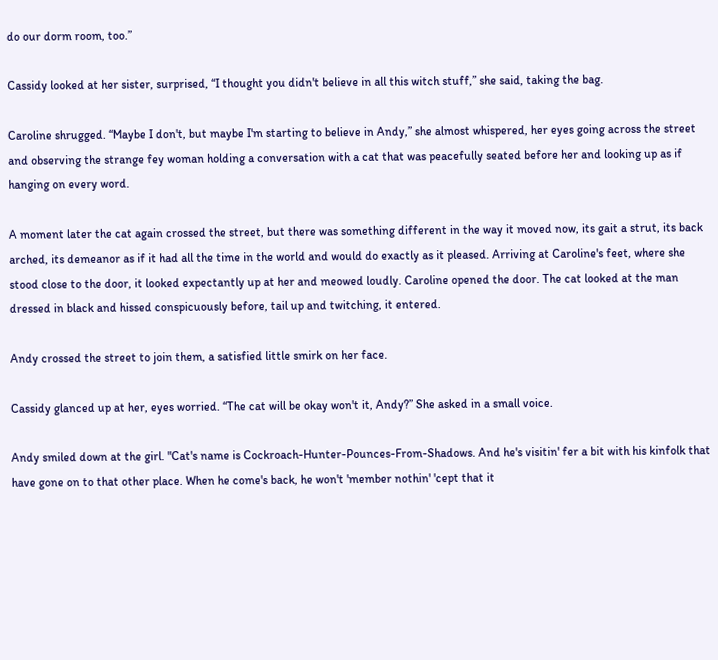do our dorm room, too.”

Cassidy looked at her sister, surprised, “I thought you didn't believe in all this witch stuff,” she said, taking the bag.

Caroline shrugged. “Maybe I don't, but maybe I'm starting to believe in Andy,” she almost whispered, her eyes going across the street and observing the strange fey woman holding a conversation with a cat that was peacefully seated before her and looking up as if hanging on every word.

A moment later the cat again crossed the street, but there was something different in the way it moved now, its gait a strut, its back arched, its demeanor as if it had all the time in the world and would do exactly as it pleased. Arriving at Caroline's feet, where she stood close to the door, it looked expectantly up at her and meowed loudly. Caroline opened the door. The cat looked at the man dressed in black and hissed conspicuously before, tail up and twitching, it entered.

Andy crossed the street to join them, a satisfied little smirk on her face.

Cassidy glanced up at her, eyes worried. “The cat will be okay won't it, Andy?” She asked in a small voice.

Andy smiled down at the girl. "Cat's name is Cockroach-Hunter-Pounces-From-Shadows. And he's visitin' fer a bit with his kinfolk that have gone on to that other place. When he come's back, he won't 'member nothin' 'cept that it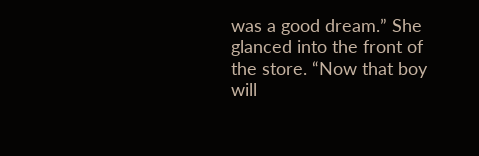was a good dream.” She glanced into the front of the store. “Now that boy will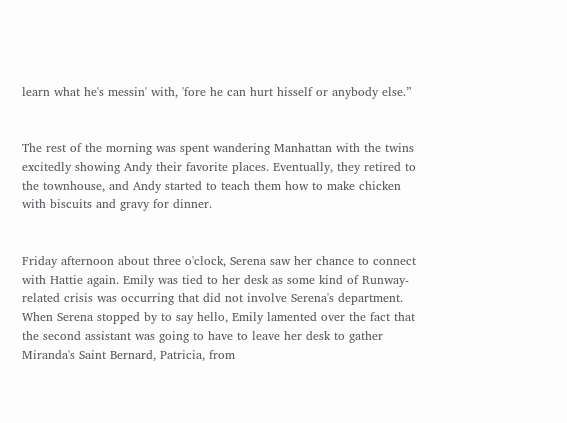learn what he's messin' with, 'fore he can hurt hisself or anybody else.”


The rest of the morning was spent wandering Manhattan with the twins excitedly showing Andy their favorite places. Eventually, they retired to the townhouse, and Andy started to teach them how to make chicken with biscuits and gravy for dinner.


Friday afternoon about three o'clock, Serena saw her chance to connect with Hattie again. Emily was tied to her desk as some kind of Runway-related crisis was occurring that did not involve Serena's department. When Serena stopped by to say hello, Emily lamented over the fact that the second assistant was going to have to leave her desk to gather Miranda's Saint Bernard, Patricia, from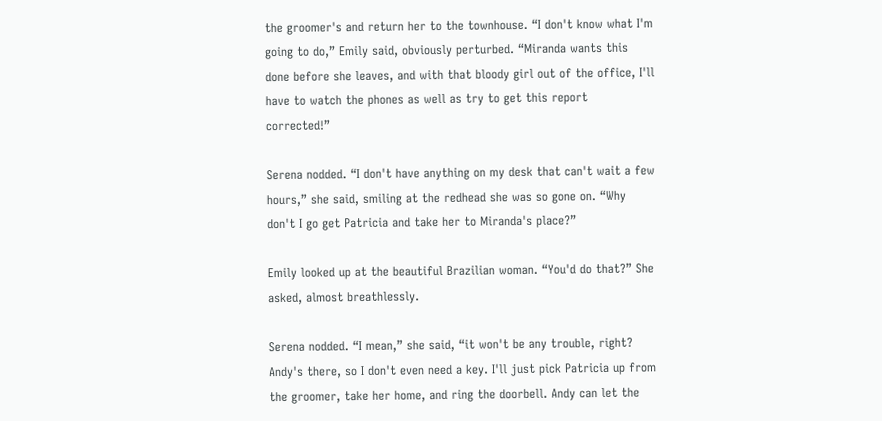the groomer's and return her to the townhouse. “I don't know what I'm going to do,” Emily said, obviously perturbed. “Miranda wants this done before she leaves, and with that bloody girl out of the office, I'll have to watch the phones as well as try to get this report corrected!”

Serena nodded. “I don't have anything on my desk that can't wait a few hours,” she said, smiling at the redhead she was so gone on. “Why don't I go get Patricia and take her to Miranda's place?”

Emily looked up at the beautiful Brazilian woman. “You'd do that?” She asked, almost breathlessly.

Serena nodded. “I mean,” she said, “it won't be any trouble, right? Andy's there, so I don't even need a key. I'll just pick Patricia up from the groomer, take her home, and ring the doorbell. Andy can let the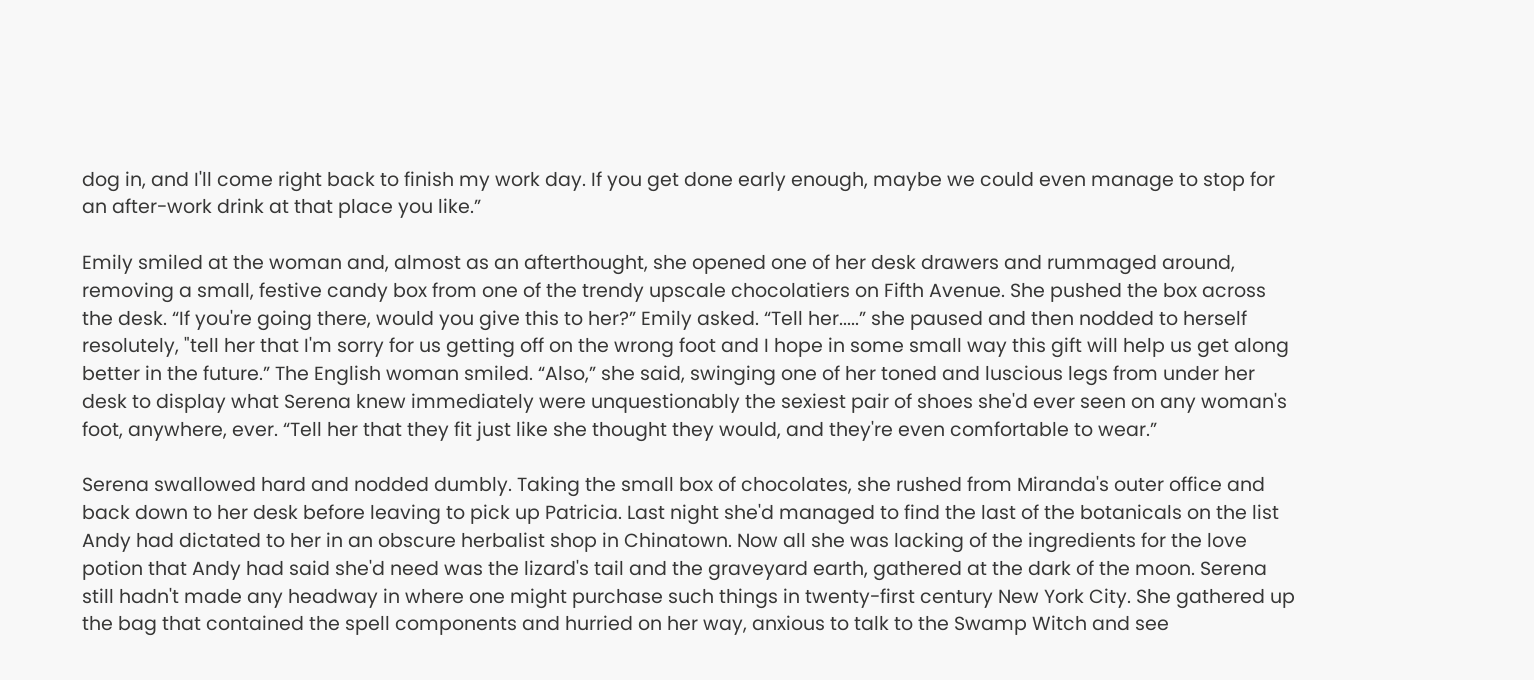dog in, and I'll come right back to finish my work day. If you get done early enough, maybe we could even manage to stop for an after-work drink at that place you like.”

Emily smiled at the woman and, almost as an afterthought, she opened one of her desk drawers and rummaged around, removing a small, festive candy box from one of the trendy upscale chocolatiers on Fifth Avenue. She pushed the box across the desk. “If you're going there, would you give this to her?” Emily asked. “Tell her.....” she paused and then nodded to herself resolutely, "tell her that I'm sorry for us getting off on the wrong foot and I hope in some small way this gift will help us get along better in the future.” The English woman smiled. “Also,” she said, swinging one of her toned and luscious legs from under her desk to display what Serena knew immediately were unquestionably the sexiest pair of shoes she'd ever seen on any woman's foot, anywhere, ever. “Tell her that they fit just like she thought they would, and they're even comfortable to wear.”

Serena swallowed hard and nodded dumbly. Taking the small box of chocolates, she rushed from Miranda's outer office and back down to her desk before leaving to pick up Patricia. Last night she'd managed to find the last of the botanicals on the list Andy had dictated to her in an obscure herbalist shop in Chinatown. Now all she was lacking of the ingredients for the love potion that Andy had said she'd need was the lizard's tail and the graveyard earth, gathered at the dark of the moon. Serena still hadn't made any headway in where one might purchase such things in twenty-first century New York City. She gathered up the bag that contained the spell components and hurried on her way, anxious to talk to the Swamp Witch and see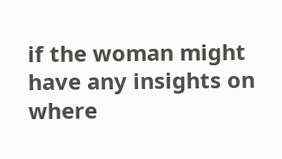if the woman might have any insights on where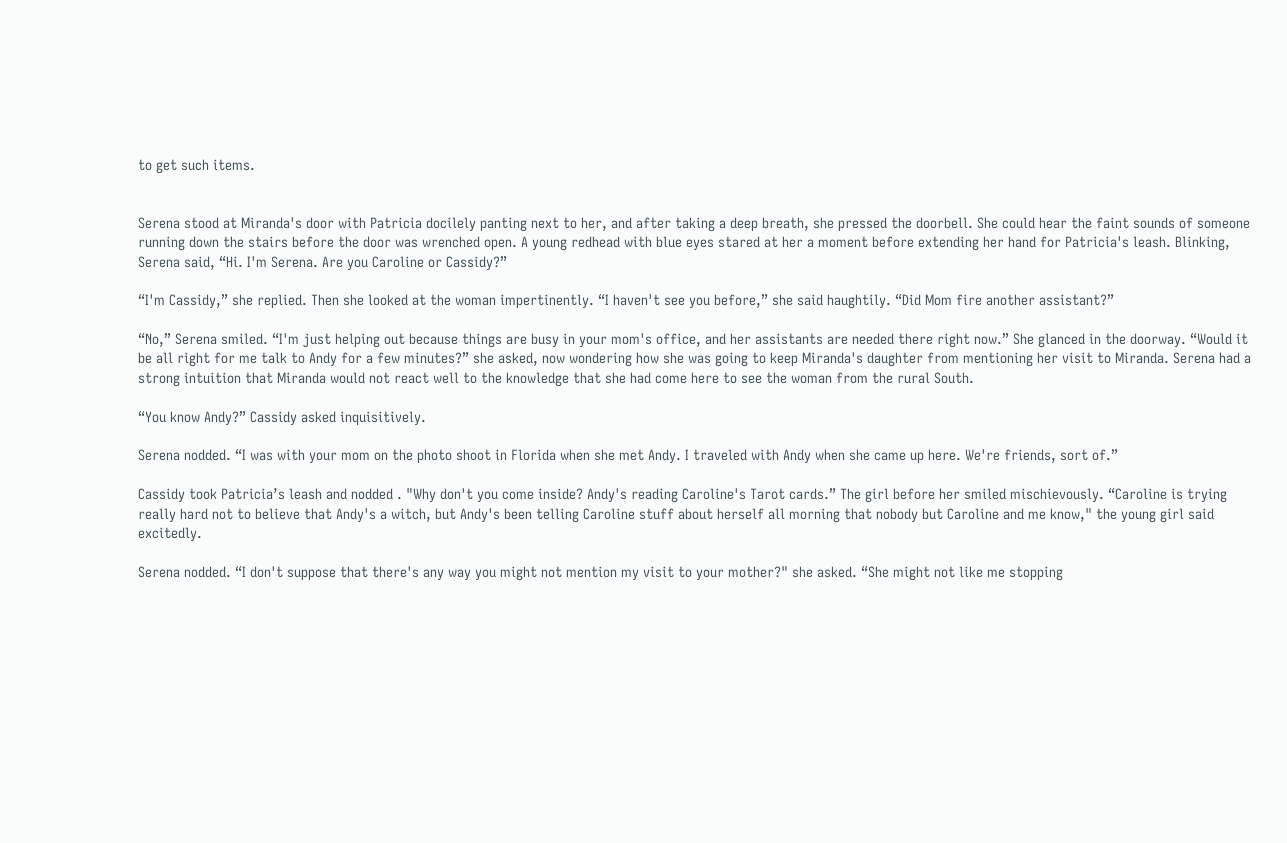to get such items.


Serena stood at Miranda's door with Patricia docilely panting next to her, and after taking a deep breath, she pressed the doorbell. She could hear the faint sounds of someone running down the stairs before the door was wrenched open. A young redhead with blue eyes stared at her a moment before extending her hand for Patricia's leash. Blinking, Serena said, “Hi. I'm Serena. Are you Caroline or Cassidy?”

“I'm Cassidy,” she replied. Then she looked at the woman impertinently. “I haven't see you before,” she said haughtily. “Did Mom fire another assistant?”

“No,” Serena smiled. “I'm just helping out because things are busy in your mom's office, and her assistants are needed there right now.” She glanced in the doorway. “Would it be all right for me talk to Andy for a few minutes?” she asked, now wondering how she was going to keep Miranda's daughter from mentioning her visit to Miranda. Serena had a strong intuition that Miranda would not react well to the knowledge that she had come here to see the woman from the rural South.

“You know Andy?” Cassidy asked inquisitively.

Serena nodded. “I was with your mom on the photo shoot in Florida when she met Andy. I traveled with Andy when she came up here. We're friends, sort of.”

Cassidy took Patricia’s leash and nodded . "Why don't you come inside? Andy's reading Caroline's Tarot cards.” The girl before her smiled mischievously. “Caroline is trying really hard not to believe that Andy's a witch, but Andy's been telling Caroline stuff about herself all morning that nobody but Caroline and me know," the young girl said excitedly.

Serena nodded. “I don't suppose that there's any way you might not mention my visit to your mother?" she asked. “She might not like me stopping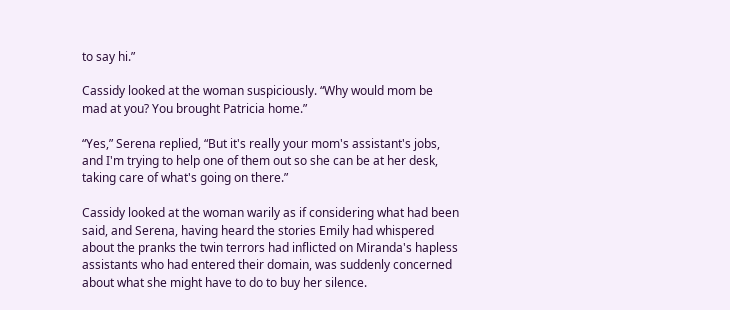to say hi.”

Cassidy looked at the woman suspiciously. “Why would mom be mad at you? You brought Patricia home.”

“Yes,” Serena replied, “But it's really your mom's assistant's jobs, and I'm trying to help one of them out so she can be at her desk, taking care of what's going on there.”

Cassidy looked at the woman warily as if considering what had been said, and Serena, having heard the stories Emily had whispered about the pranks the twin terrors had inflicted on Miranda's hapless assistants who had entered their domain, was suddenly concerned about what she might have to do to buy her silence.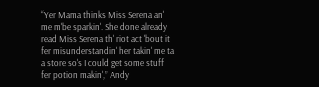“Yer Mama thinks Miss Serena an' me m'be sparkin'. She done already read Miss Serena th' riot act 'bout it fer misunderstandin' her takin' me ta a store so's I could get some stuff fer potion makin',” Andy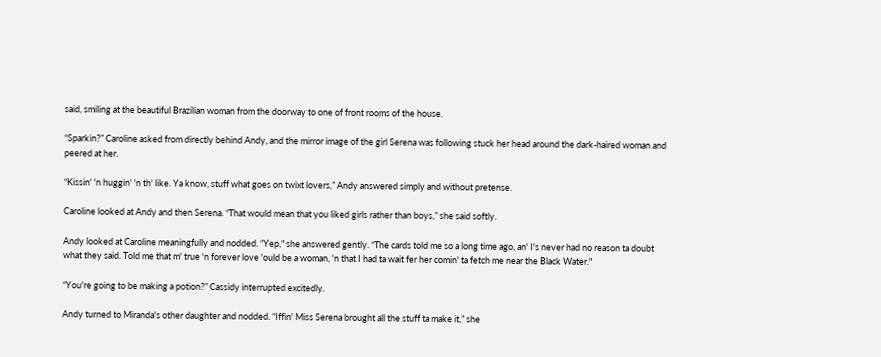said, smiling at the beautiful Brazilian woman from the doorway to one of front rooms of the house.

“Sparkin?” Caroline asked from directly behind Andy, and the mirror image of the girl Serena was following stuck her head around the dark-haired woman and peered at her.

“Kissin' 'n huggin' 'n th' like. Ya know, stuff what goes on twixt lovers,” Andy answered simply and without pretense.

Caroline looked at Andy and then Serena. “That would mean that you liked girls rather than boys,” she said softly.

Andy looked at Caroline meaningfully and nodded. “Yep," she answered gently. “The cards told me so a long time ago, an' I's never had no reason ta doubt what they said. Told me that m' true 'n forever love 'ould be a woman, 'n that I had ta wait fer her comin' ta fetch me near the Black Water."

“You're going to be making a potion?” Cassidy interrupted excitedly.

Andy turned to Miranda's other daughter and nodded. “Iffin' Miss Serena brought all the stuff ta make it,” she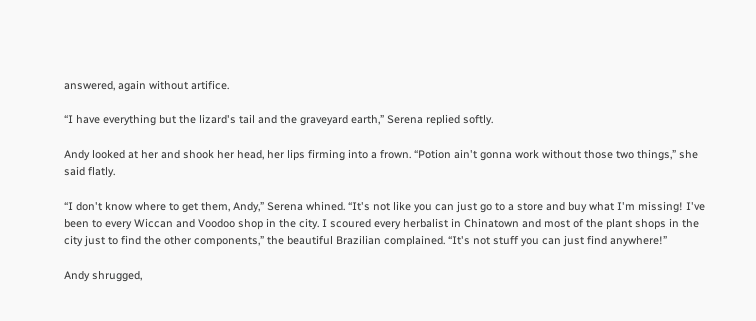answered, again without artifice.

“I have everything but the lizard's tail and the graveyard earth,” Serena replied softly.

Andy looked at her and shook her head, her lips firming into a frown. “Potion ain't gonna work without those two things,” she said flatly.

“I don't know where to get them, Andy,” Serena whined. “It's not like you can just go to a store and buy what I'm missing! I've been to every Wiccan and Voodoo shop in the city. I scoured every herbalist in Chinatown and most of the plant shops in the city just to find the other components,” the beautiful Brazilian complained. “It's not stuff you can just find anywhere!”

Andy shrugged,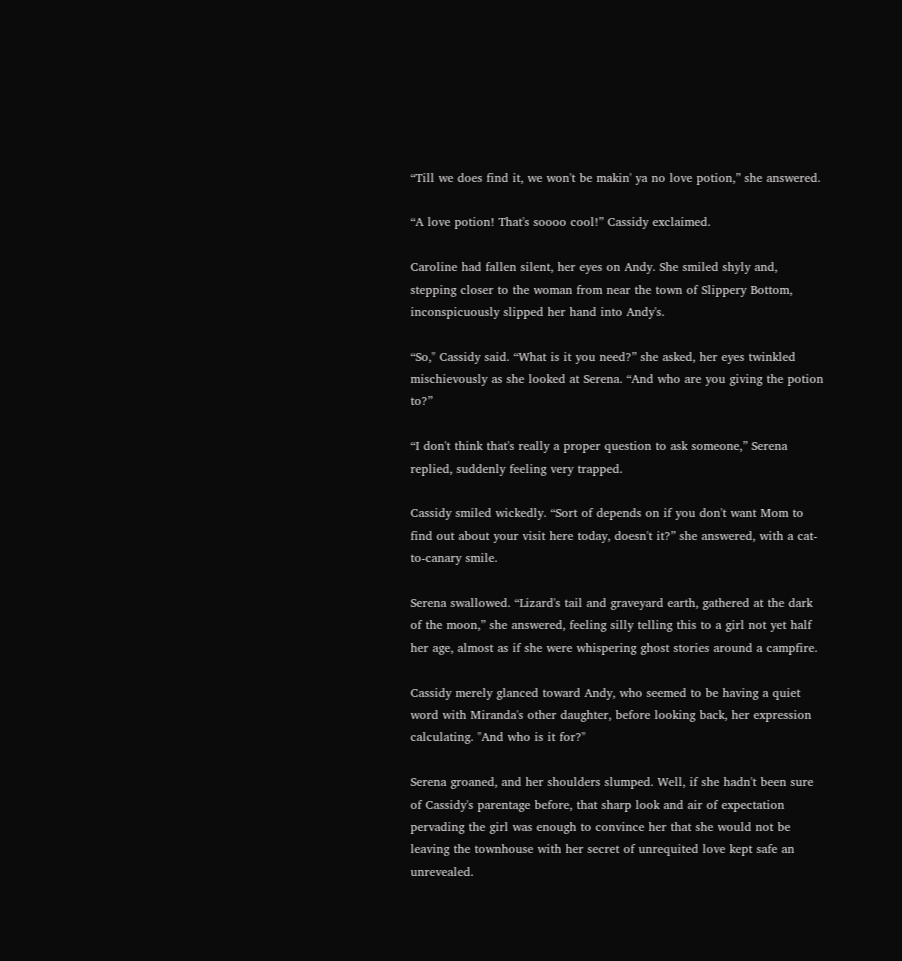“Till we does find it, we won't be makin' ya no love potion,” she answered.

“A love potion! That's soooo cool!” Cassidy exclaimed.

Caroline had fallen silent, her eyes on Andy. She smiled shyly and, stepping closer to the woman from near the town of Slippery Bottom, inconspicuously slipped her hand into Andy's.

“So," Cassidy said. “What is it you need?” she asked, her eyes twinkled mischievously as she looked at Serena. “And who are you giving the potion to?”

“I don't think that's really a proper question to ask someone,” Serena replied, suddenly feeling very trapped.

Cassidy smiled wickedly. “Sort of depends on if you don't want Mom to find out about your visit here today, doesn't it?” she answered, with a cat-to-canary smile.

Serena swallowed. “Lizard's tail and graveyard earth, gathered at the dark of the moon,” she answered, feeling silly telling this to a girl not yet half her age, almost as if she were whispering ghost stories around a campfire.

Cassidy merely glanced toward Andy, who seemed to be having a quiet word with Miranda's other daughter, before looking back, her expression calculating. "And who is it for?"

Serena groaned, and her shoulders slumped. Well, if she hadn't been sure of Cassidy's parentage before, that sharp look and air of expectation pervading the girl was enough to convince her that she would not be leaving the townhouse with her secret of unrequited love kept safe an unrevealed.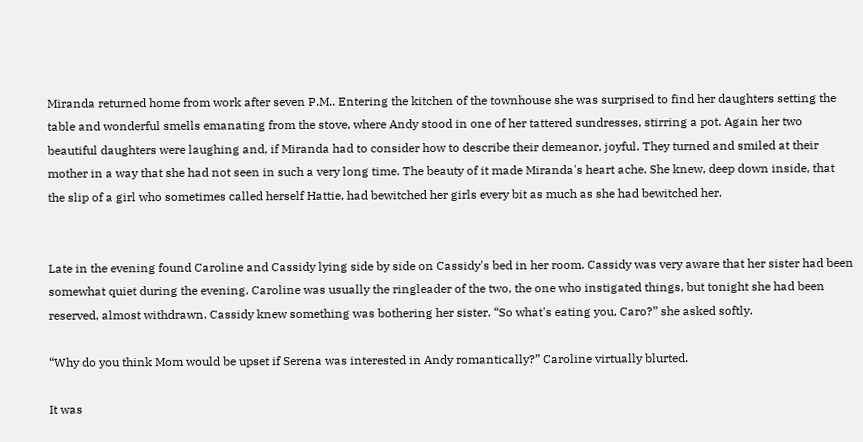Miranda returned home from work after seven P.M.. Entering the kitchen of the townhouse she was surprised to find her daughters setting the table and wonderful smells emanating from the stove, where Andy stood in one of her tattered sundresses, stirring a pot. Again her two beautiful daughters were laughing and, if Miranda had to consider how to describe their demeanor, joyful. They turned and smiled at their mother in a way that she had not seen in such a very long time. The beauty of it made Miranda's heart ache. She knew, deep down inside, that the slip of a girl who sometimes called herself Hattie, had bewitched her girls every bit as much as she had bewitched her.


Late in the evening found Caroline and Cassidy lying side by side on Cassidy's bed in her room. Cassidy was very aware that her sister had been somewhat quiet during the evening. Caroline was usually the ringleader of the two, the one who instigated things, but tonight she had been reserved, almost withdrawn. Cassidy knew something was bothering her sister. “So what's eating you, Caro?” she asked softly.

“Why do you think Mom would be upset if Serena was interested in Andy romantically?” Caroline virtually blurted.

It was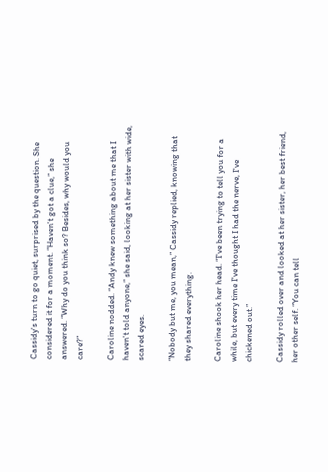Cassidy's turn to go quiet, surprised by the question. She considered it for a moment. “Haven't got a clue,” she answered. “Why do you think so? Besides, why would you care?”

Caroline nodded. “Andy knew something about me that I haven't told anyone,” she said, looking at her sister with wide, scared eyes.

“Nobody but me, you mean,” Cassidy replied, knowing that they shared everything.

Caroline shook her head. “I've been trying to tell you for a while, but every time I've thought I had the nerve, I've chickened out.”

Cassidy rolled over and looked at her sister, her best friend, her other self. “You can tell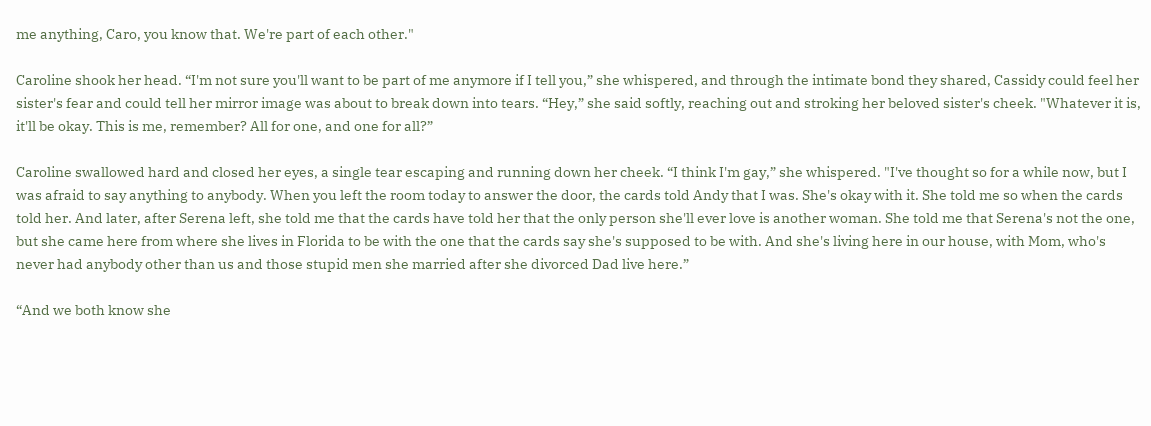me anything, Caro, you know that. We're part of each other."

Caroline shook her head. “I'm not sure you'll want to be part of me anymore if I tell you,” she whispered, and through the intimate bond they shared, Cassidy could feel her sister's fear and could tell her mirror image was about to break down into tears. “Hey,” she said softly, reaching out and stroking her beloved sister's cheek. "Whatever it is, it'll be okay. This is me, remember? All for one, and one for all?”

Caroline swallowed hard and closed her eyes, a single tear escaping and running down her cheek. “I think I'm gay,” she whispered. "I've thought so for a while now, but I was afraid to say anything to anybody. When you left the room today to answer the door, the cards told Andy that I was. She's okay with it. She told me so when the cards told her. And later, after Serena left, she told me that the cards have told her that the only person she'll ever love is another woman. She told me that Serena's not the one, but she came here from where she lives in Florida to be with the one that the cards say she's supposed to be with. And she's living here in our house, with Mom, who's never had anybody other than us and those stupid men she married after she divorced Dad live here.”

“And we both know she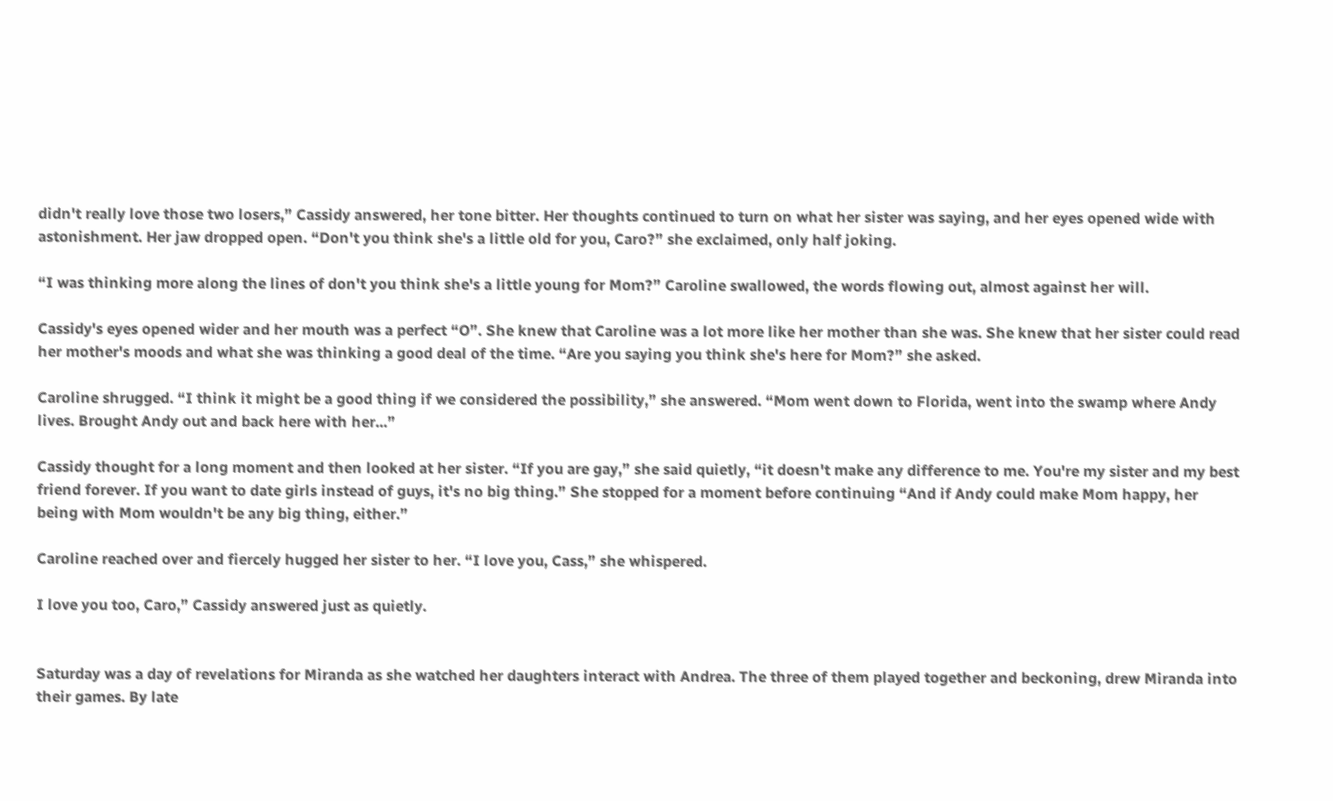didn't really love those two losers,” Cassidy answered, her tone bitter. Her thoughts continued to turn on what her sister was saying, and her eyes opened wide with astonishment. Her jaw dropped open. “Don't you think she's a little old for you, Caro?” she exclaimed, only half joking.

“I was thinking more along the lines of don't you think she's a little young for Mom?” Caroline swallowed, the words flowing out, almost against her will.

Cassidy's eyes opened wider and her mouth was a perfect “O”. She knew that Caroline was a lot more like her mother than she was. She knew that her sister could read her mother's moods and what she was thinking a good deal of the time. “Are you saying you think she's here for Mom?” she asked.

Caroline shrugged. “I think it might be a good thing if we considered the possibility,” she answered. “Mom went down to Florida, went into the swamp where Andy lives. Brought Andy out and back here with her...”

Cassidy thought for a long moment and then looked at her sister. “If you are gay,” she said quietly, “it doesn't make any difference to me. You're my sister and my best friend forever. If you want to date girls instead of guys, it's no big thing.” She stopped for a moment before continuing “And if Andy could make Mom happy, her being with Mom wouldn't be any big thing, either.”

Caroline reached over and fiercely hugged her sister to her. “I love you, Cass,” she whispered.

I love you too, Caro,” Cassidy answered just as quietly.


Saturday was a day of revelations for Miranda as she watched her daughters interact with Andrea. The three of them played together and beckoning, drew Miranda into their games. By late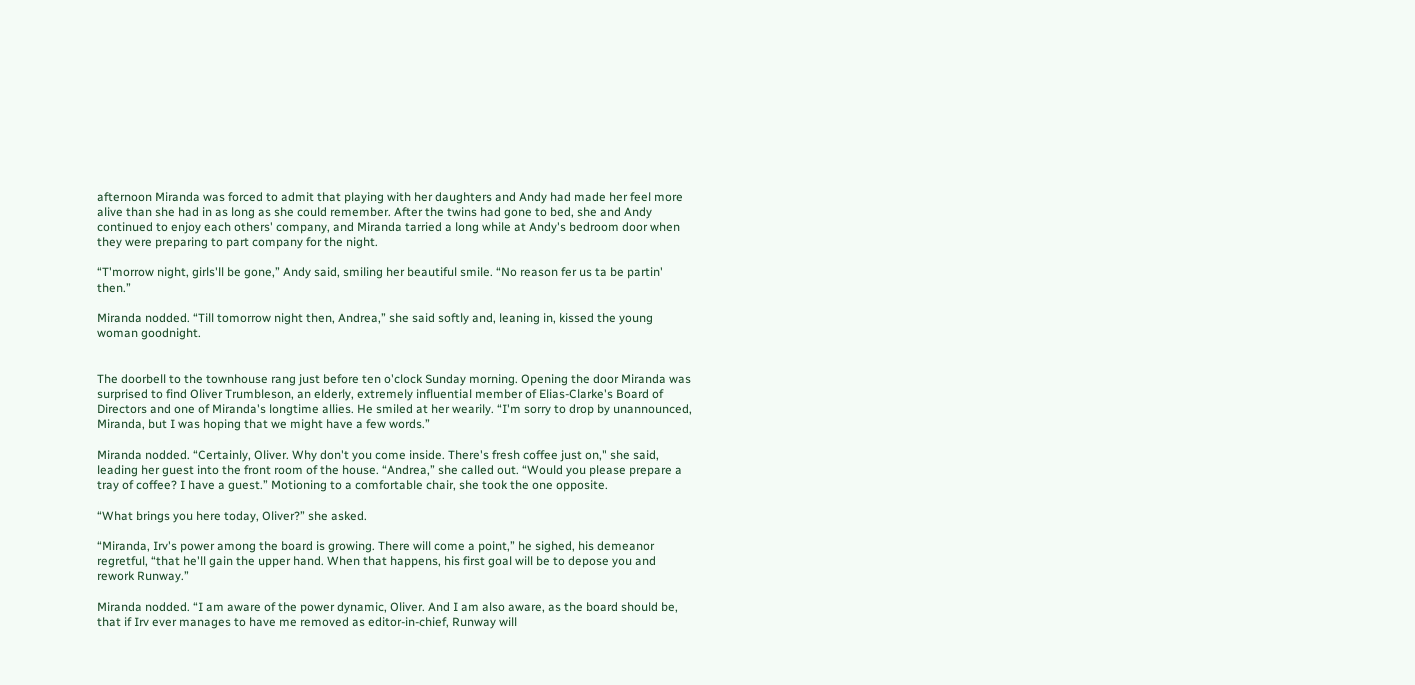afternoon Miranda was forced to admit that playing with her daughters and Andy had made her feel more alive than she had in as long as she could remember. After the twins had gone to bed, she and Andy continued to enjoy each others' company, and Miranda tarried a long while at Andy's bedroom door when they were preparing to part company for the night.

“T'morrow night, girls'll be gone,” Andy said, smiling her beautiful smile. “No reason fer us ta be partin' then.”

Miranda nodded. “Till tomorrow night then, Andrea,” she said softly and, leaning in, kissed the young woman goodnight.


The doorbell to the townhouse rang just before ten o'clock Sunday morning. Opening the door Miranda was surprised to find Oliver Trumbleson, an elderly, extremely influential member of Elias-Clarke's Board of Directors and one of Miranda's longtime allies. He smiled at her wearily. “I'm sorry to drop by unannounced, Miranda, but I was hoping that we might have a few words.”

Miranda nodded. “Certainly, Oliver. Why don't you come inside. There's fresh coffee just on," she said, leading her guest into the front room of the house. “Andrea,” she called out. “Would you please prepare a tray of coffee? I have a guest.” Motioning to a comfortable chair, she took the one opposite.

“What brings you here today, Oliver?” she asked.

“Miranda, Irv's power among the board is growing. There will come a point,” he sighed, his demeanor regretful, “that he'll gain the upper hand. When that happens, his first goal will be to depose you and rework Runway.”

Miranda nodded. “I am aware of the power dynamic, Oliver. And I am also aware, as the board should be, that if Irv ever manages to have me removed as editor-in-chief, Runway will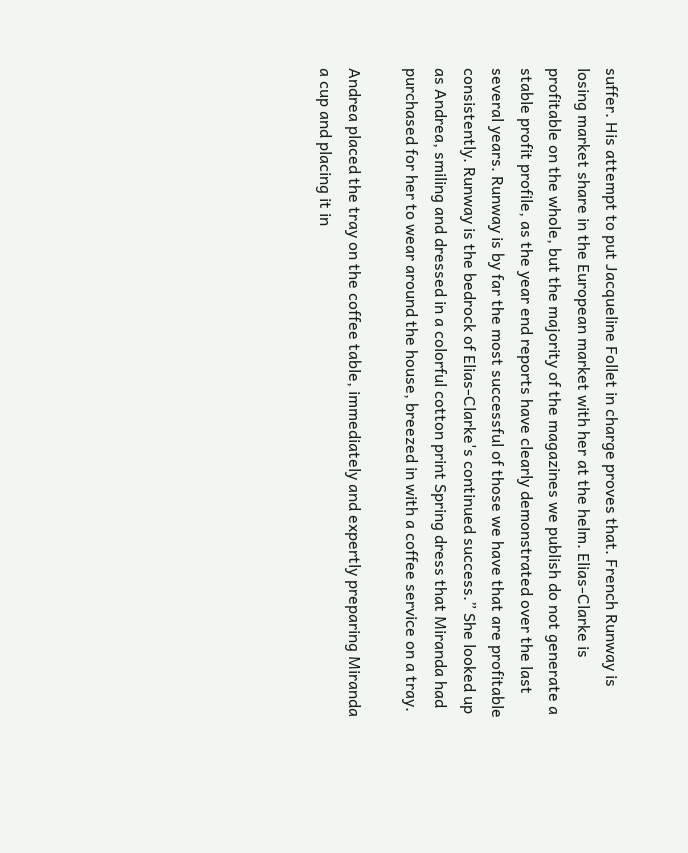suffer. His attempt to put Jacqueline Follet in charge proves that. French Runway is losing market share in the European market with her at the helm. Elias-Clarke is profitable on the whole, but the majority of the magazines we publish do not generate a stable profit profile, as the year end reports have clearly demonstrated over the last several years. Runway is by far the most successful of those we have that are profitable consistently. Runway is the bedrock of Elias-Clarke's continued success.” She looked up as Andrea, smiling and dressed in a colorful cotton print Spring dress that Miranda had purchased for her to wear around the house, breezed in with a coffee service on a tray.

Andrea placed the tray on the coffee table, immediately and expertly preparing Miranda a cup and placing it in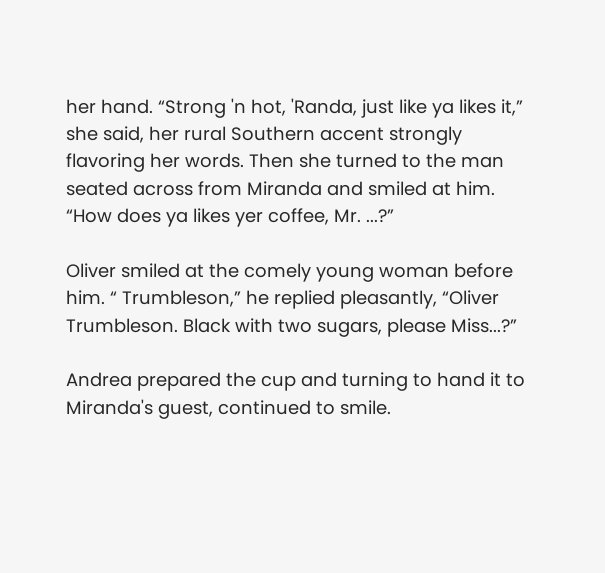her hand. “Strong 'n hot, 'Randa, just like ya likes it,” she said, her rural Southern accent strongly flavoring her words. Then she turned to the man seated across from Miranda and smiled at him. “How does ya likes yer coffee, Mr. ...?”

Oliver smiled at the comely young woman before him. “ Trumbleson,” he replied pleasantly, “Oliver Trumbleson. Black with two sugars, please Miss...?”

Andrea prepared the cup and turning to hand it to Miranda's guest, continued to smile.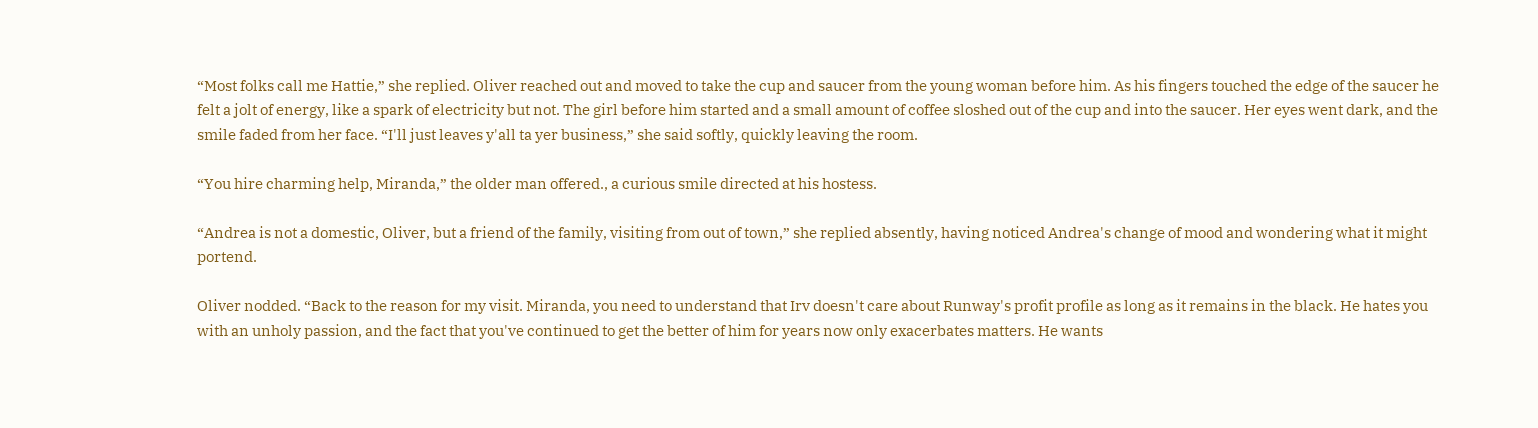“Most folks call me Hattie,” she replied. Oliver reached out and moved to take the cup and saucer from the young woman before him. As his fingers touched the edge of the saucer he felt a jolt of energy, like a spark of electricity but not. The girl before him started and a small amount of coffee sloshed out of the cup and into the saucer. Her eyes went dark, and the smile faded from her face. “I'll just leaves y'all ta yer business,” she said softly, quickly leaving the room.

“You hire charming help, Miranda,” the older man offered., a curious smile directed at his hostess.

“Andrea is not a domestic, Oliver, but a friend of the family, visiting from out of town,” she replied absently, having noticed Andrea's change of mood and wondering what it might portend.

Oliver nodded. “Back to the reason for my visit. Miranda, you need to understand that Irv doesn't care about Runway's profit profile as long as it remains in the black. He hates you with an unholy passion, and the fact that you've continued to get the better of him for years now only exacerbates matters. He wants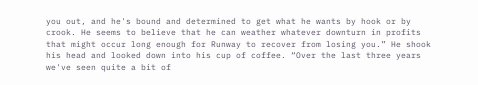you out, and he's bound and determined to get what he wants by hook or by crook. He seems to believe that he can weather whatever downturn in profits that might occur long enough for Runway to recover from losing you.” He shook his head and looked down into his cup of coffee. “Over the last three years we've seen quite a bit of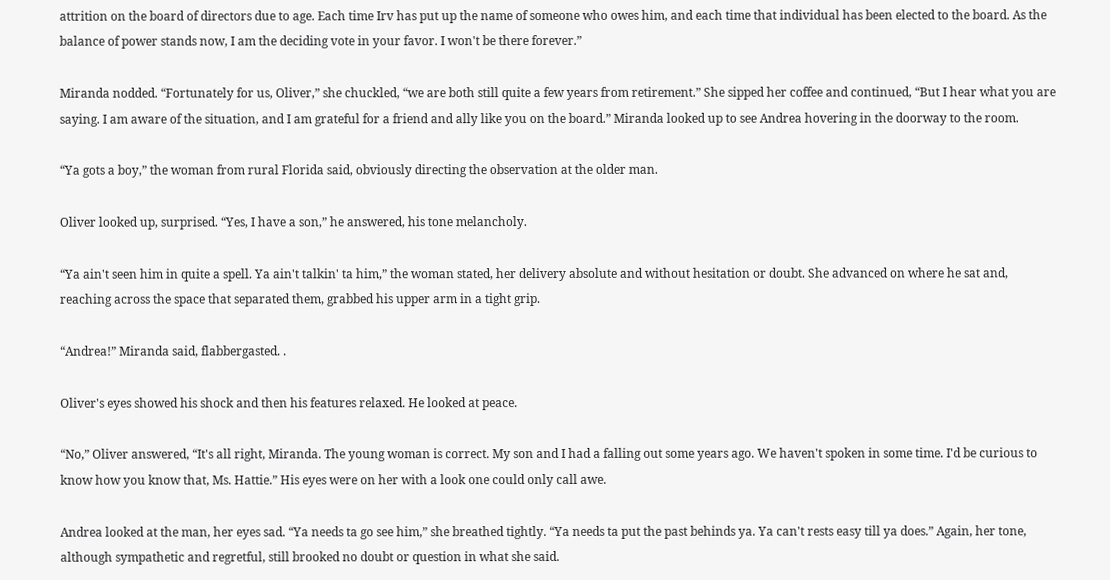attrition on the board of directors due to age. Each time Irv has put up the name of someone who owes him, and each time that individual has been elected to the board. As the balance of power stands now, I am the deciding vote in your favor. I won't be there forever.”

Miranda nodded. “Fortunately for us, Oliver,” she chuckled, “we are both still quite a few years from retirement.” She sipped her coffee and continued, “But I hear what you are saying. I am aware of the situation, and I am grateful for a friend and ally like you on the board.” Miranda looked up to see Andrea hovering in the doorway to the room.

“Ya gots a boy,” the woman from rural Florida said, obviously directing the observation at the older man.

Oliver looked up, surprised. “Yes, I have a son,” he answered, his tone melancholy.

“Ya ain't seen him in quite a spell. Ya ain't talkin' ta him,” the woman stated, her delivery absolute and without hesitation or doubt. She advanced on where he sat and, reaching across the space that separated them, grabbed his upper arm in a tight grip.

“Andrea!” Miranda said, flabbergasted. .

Oliver's eyes showed his shock and then his features relaxed. He looked at peace.

“No,” Oliver answered, “It's all right, Miranda. The young woman is correct. My son and I had a falling out some years ago. We haven't spoken in some time. I'd be curious to know how you know that, Ms. Hattie.” His eyes were on her with a look one could only call awe.

Andrea looked at the man, her eyes sad. “Ya needs ta go see him,” she breathed tightly. “Ya needs ta put the past behinds ya. Ya can't rests easy till ya does.” Again, her tone, although sympathetic and regretful, still brooked no doubt or question in what she said.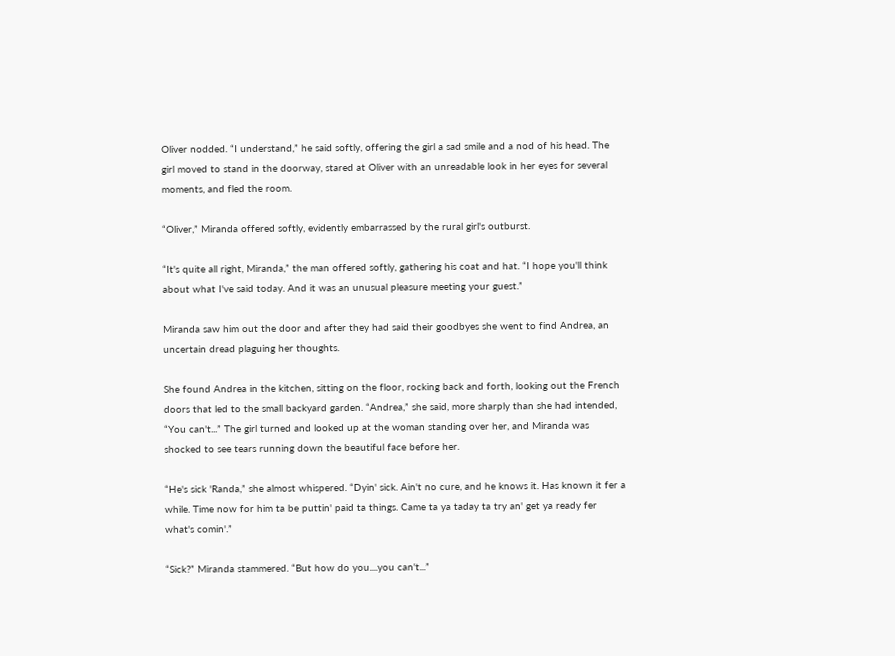Oliver nodded. “I understand,” he said softly, offering the girl a sad smile and a nod of his head. The girl moved to stand in the doorway, stared at Oliver with an unreadable look in her eyes for several moments, and fled the room.

“Oliver,” Miranda offered softly, evidently embarrassed by the rural girl's outburst.

“It's quite all right, Miranda,” the man offered softly, gathering his coat and hat. “I hope you'll think about what I've said today. And it was an unusual pleasure meeting your guest.”

Miranda saw him out the door and after they had said their goodbyes she went to find Andrea, an uncertain dread plaguing her thoughts.

She found Andrea in the kitchen, sitting on the floor, rocking back and forth, looking out the French doors that led to the small backyard garden. “Andrea,” she said, more sharply than she had intended, “You can't...” The girl turned and looked up at the woman standing over her, and Miranda was shocked to see tears running down the beautiful face before her.

“He's sick 'Randa,” she almost whispered. “Dyin' sick. Ain't no cure, and he knows it. Has known it fer a while. Time now for him ta be puttin' paid ta things. Came ta ya taday ta try an' get ya ready fer what's comin'.”

“Sick?” Miranda stammered. “But how do you....you can't...”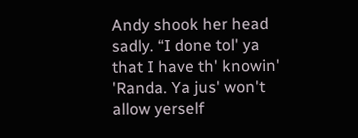Andy shook her head sadly. “I done tol' ya that I have th' knowin' 'Randa. Ya jus' won't allow yerself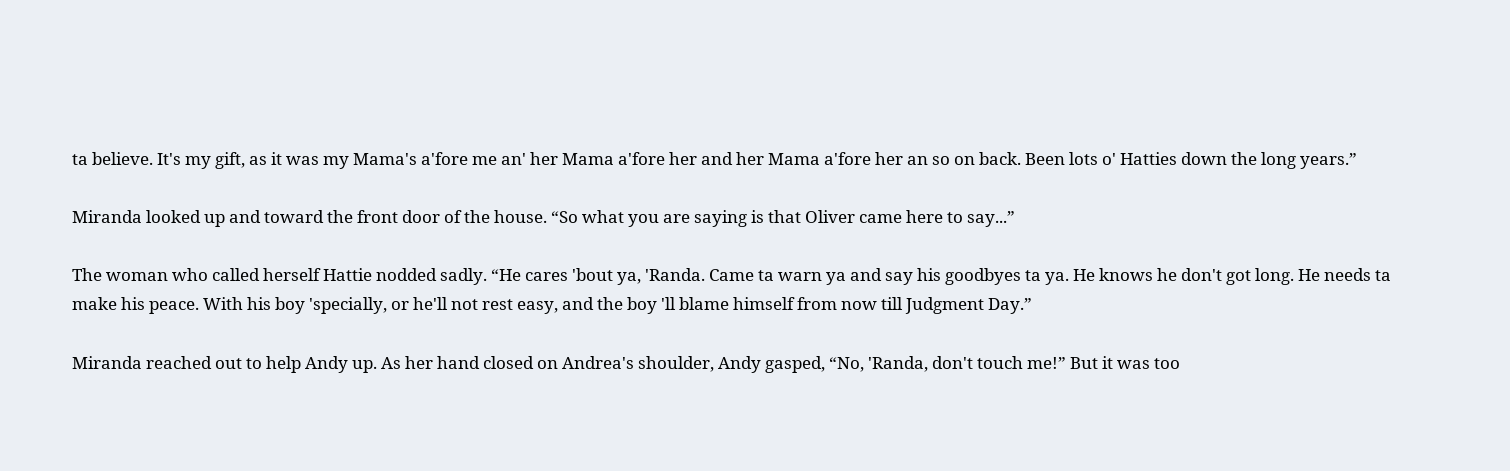ta believe. It's my gift, as it was my Mama's a'fore me an' her Mama a'fore her and her Mama a'fore her an so on back. Been lots o' Hatties down the long years.”

Miranda looked up and toward the front door of the house. “So what you are saying is that Oliver came here to say...”

The woman who called herself Hattie nodded sadly. “He cares 'bout ya, 'Randa. Came ta warn ya and say his goodbyes ta ya. He knows he don't got long. He needs ta make his peace. With his boy 'specially, or he'll not rest easy, and the boy 'll blame himself from now till Judgment Day.”

Miranda reached out to help Andy up. As her hand closed on Andrea's shoulder, Andy gasped, “No, 'Randa, don't touch me!” But it was too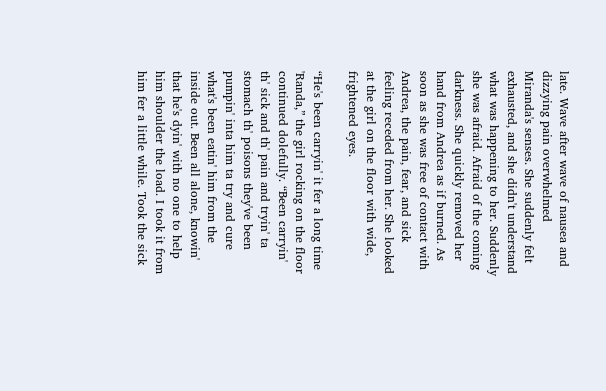late. Wave after wave of nausea and dizzying pain overwhelmed Miranda's senses. She suddenly felt exhausted, and she didn't understand what was happening to her. Suddenly she was afraid. Afraid of the coming darkness. She quickly removed her hand from Andrea as if burned. As soon as she was free of contact with Andrea, the pain, fear, and sick feeling receded from her. She looked at the girl on the floor with wide, frightened eyes.

“He's been carryin' it fer a long time 'Randa,” the girl rocking on the floor continued dolefully. “Been carryin' th' sick and th' pain and tryin' ta stomach th' poisons they've been pumpin' inta him ta try and cure what's been eatin' him from the inside out. Been all alone, knowin' that he's dyin' with no one to help him shoulder the load. I took it from him fer a little while. Took the sick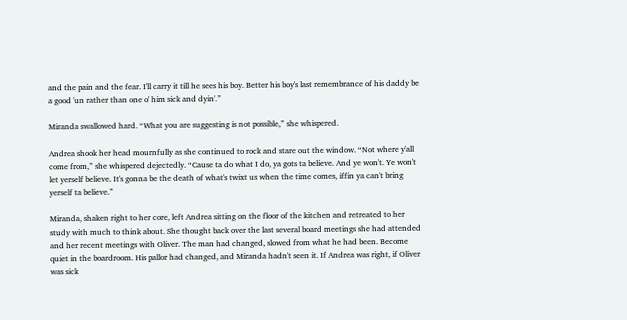and the pain and the fear. I'll carry it till he sees his boy. Better his boy's last remembrance of his daddy be a good 'un rather than one o' him sick and dyin'.”

Miranda swallowed hard. “What you are suggesting is not possible,” she whispered.

Andrea shook her head mournfully as she continued to rock and stare out the window. “Not where y'all come from,” she whispered dejectedly. “Cause ta do what I do, ya gots ta believe. And ye won't. Ye won't let yerself believe. It's gonna be the death of what's twixt us when the time comes, iffin ya can't bring yerself ta believe.”

Miranda, shaken right to her core, left Andrea sitting on the floor of the kitchen and retreated to her study with much to think about. She thought back over the last several board meetings she had attended and her recent meetings with Oliver. The man had changed, slowed from what he had been. Become quiet in the boardroom. His pallor had changed, and Miranda hadn't seen it. If Andrea was right, if Oliver was sick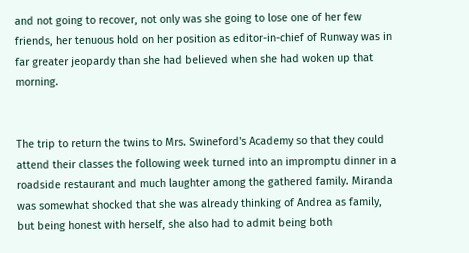and not going to recover, not only was she going to lose one of her few friends, her tenuous hold on her position as editor-in-chief of Runway was in far greater jeopardy than she had believed when she had woken up that morning.


The trip to return the twins to Mrs. Swineford's Academy so that they could attend their classes the following week turned into an impromptu dinner in a roadside restaurant and much laughter among the gathered family. Miranda was somewhat shocked that she was already thinking of Andrea as family, but being honest with herself, she also had to admit being both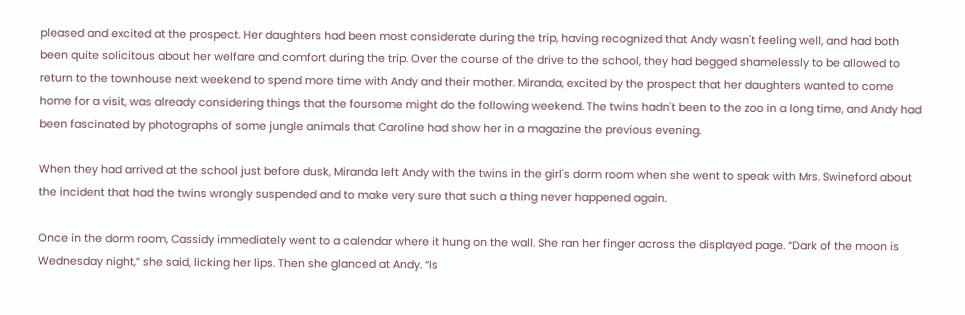pleased and excited at the prospect. Her daughters had been most considerate during the trip, having recognized that Andy wasn't feeling well, and had both been quite solicitous about her welfare and comfort during the trip. Over the course of the drive to the school, they had begged shamelessly to be allowed to return to the townhouse next weekend to spend more time with Andy and their mother. Miranda, excited by the prospect that her daughters wanted to come home for a visit, was already considering things that the foursome might do the following weekend. The twins hadn't been to the zoo in a long time, and Andy had been fascinated by photographs of some jungle animals that Caroline had show her in a magazine the previous evening.

When they had arrived at the school just before dusk, Miranda left Andy with the twins in the girl's dorm room when she went to speak with Mrs. Swineford about the incident that had the twins wrongly suspended and to make very sure that such a thing never happened again.

Once in the dorm room, Cassidy immediately went to a calendar where it hung on the wall. She ran her finger across the displayed page. “Dark of the moon is Wednesday night,” she said, licking her lips. Then she glanced at Andy. “Is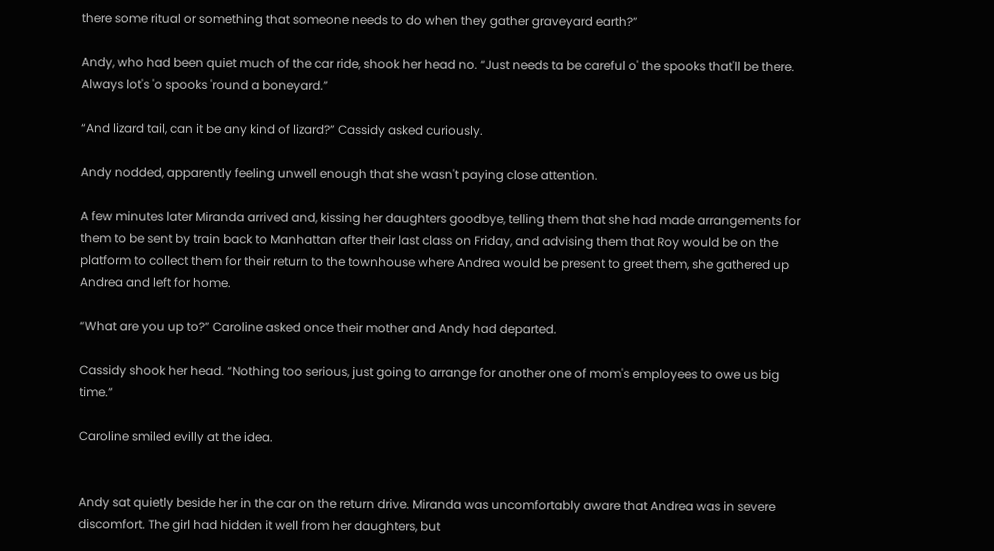there some ritual or something that someone needs to do when they gather graveyard earth?”

Andy, who had been quiet much of the car ride, shook her head no. “Just needs ta be careful o' the spooks that'll be there. Always lot's 'o spooks 'round a boneyard.”

“And lizard tail, can it be any kind of lizard?” Cassidy asked curiously.

Andy nodded, apparently feeling unwell enough that she wasn't paying close attention.

A few minutes later Miranda arrived and, kissing her daughters goodbye, telling them that she had made arrangements for them to be sent by train back to Manhattan after their last class on Friday, and advising them that Roy would be on the platform to collect them for their return to the townhouse where Andrea would be present to greet them, she gathered up Andrea and left for home.

“What are you up to?” Caroline asked once their mother and Andy had departed.

Cassidy shook her head. “Nothing too serious, just going to arrange for another one of mom's employees to owe us big time.”

Caroline smiled evilly at the idea.


Andy sat quietly beside her in the car on the return drive. Miranda was uncomfortably aware that Andrea was in severe discomfort. The girl had hidden it well from her daughters, but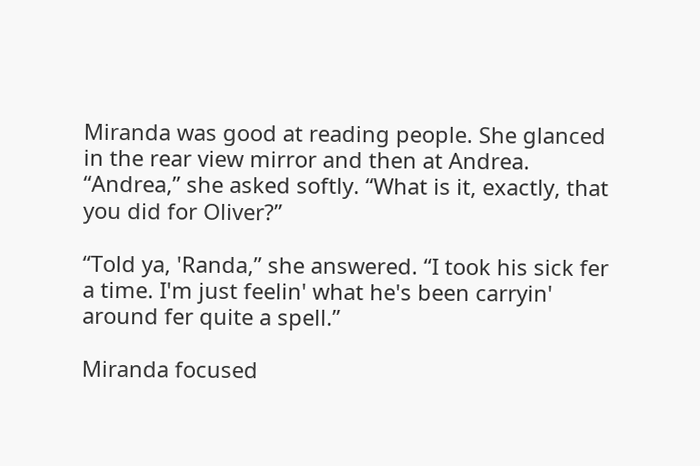Miranda was good at reading people. She glanced in the rear view mirror and then at Andrea.
“Andrea,” she asked softly. “What is it, exactly, that you did for Oliver?”

“Told ya, 'Randa,” she answered. “I took his sick fer a time. I'm just feelin' what he's been carryin' around fer quite a spell.”

Miranda focused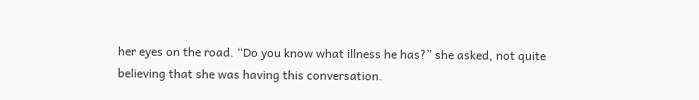her eyes on the road. “Do you know what illness he has?” she asked, not quite believing that she was having this conversation.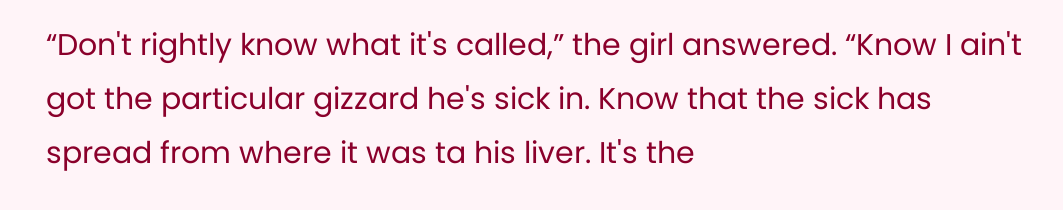“Don't rightly know what it's called,” the girl answered. “Know I ain't got the particular gizzard he's sick in. Know that the sick has spread from where it was ta his liver. It's the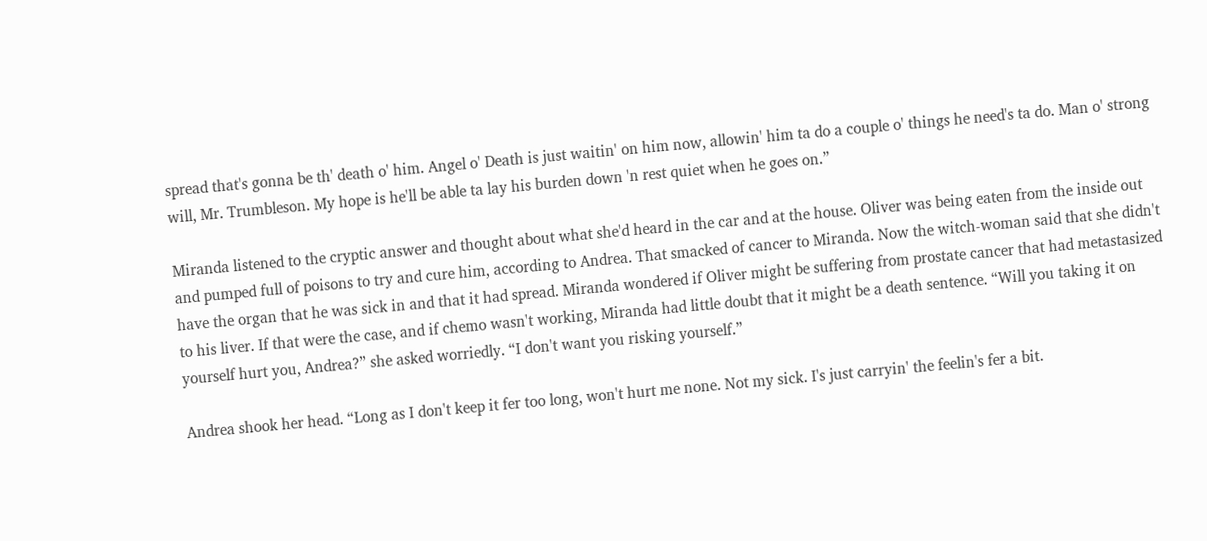spread that's gonna be th' death o' him. Angel o' Death is just waitin' on him now, allowin' him ta do a couple o' things he need's ta do. Man o' strong will, Mr. Trumbleson. My hope is he'll be able ta lay his burden down 'n rest quiet when he goes on.”

Miranda listened to the cryptic answer and thought about what she'd heard in the car and at the house. Oliver was being eaten from the inside out and pumped full of poisons to try and cure him, according to Andrea. That smacked of cancer to Miranda. Now the witch-woman said that she didn't have the organ that he was sick in and that it had spread. Miranda wondered if Oliver might be suffering from prostate cancer that had metastasized to his liver. If that were the case, and if chemo wasn't working, Miranda had little doubt that it might be a death sentence. “Will you taking it on yourself hurt you, Andrea?” she asked worriedly. “I don't want you risking yourself.”

Andrea shook her head. “Long as I don't keep it fer too long, won't hurt me none. Not my sick. I's just carryin' the feelin's fer a bit.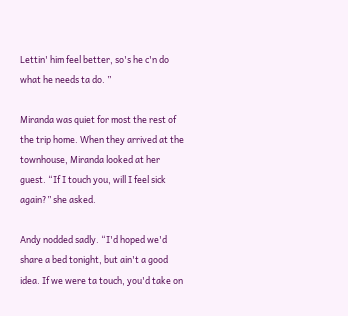Lettin' him feel better, so's he c'n do what he needs ta do. ”

Miranda was quiet for most the rest of the trip home. When they arrived at the townhouse, Miranda looked at her guest. “If I touch you, will I feel sick again?” she asked.

Andy nodded sadly. “I'd hoped we'd share a bed tonight, but ain't a good idea. If we were ta touch, you'd take on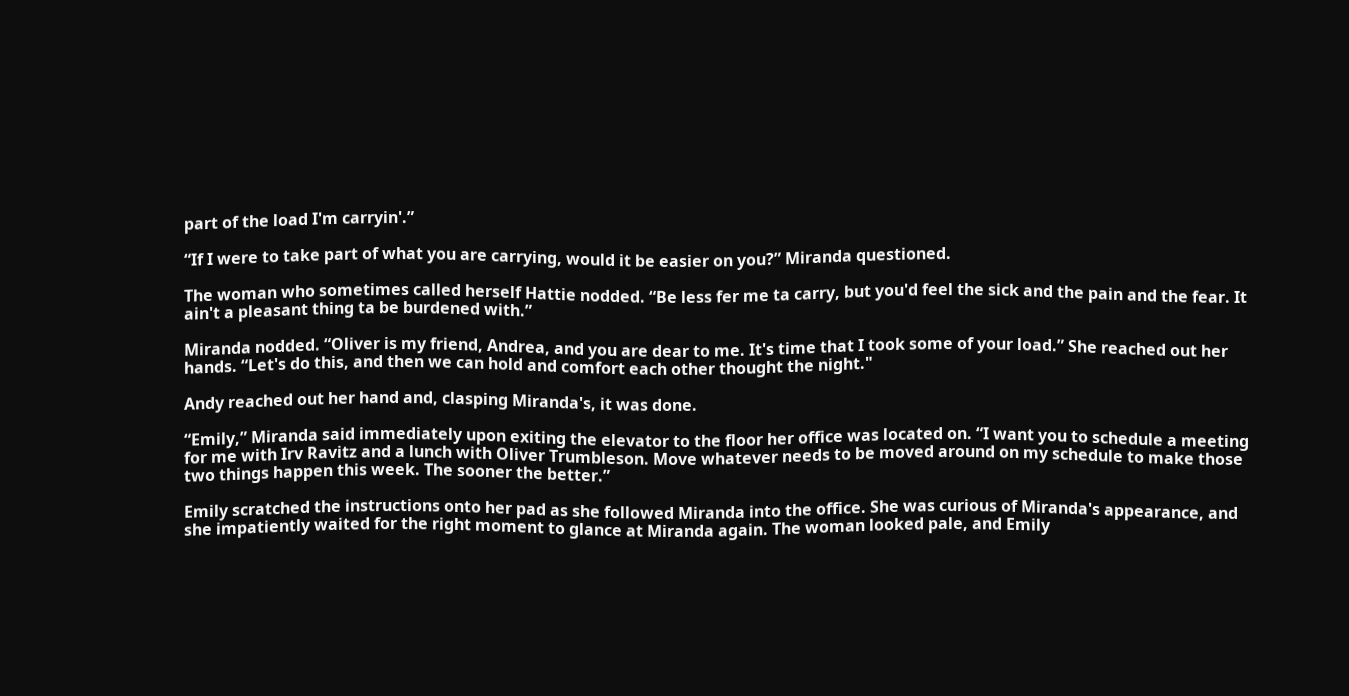part of the load I'm carryin'.”

“If I were to take part of what you are carrying, would it be easier on you?” Miranda questioned.

The woman who sometimes called herself Hattie nodded. “Be less fer me ta carry, but you'd feel the sick and the pain and the fear. It ain't a pleasant thing ta be burdened with.”

Miranda nodded. “Oliver is my friend, Andrea, and you are dear to me. It's time that I took some of your load.” She reached out her hands. “Let's do this, and then we can hold and comfort each other thought the night."

Andy reached out her hand and, clasping Miranda's, it was done.

“Emily,” Miranda said immediately upon exiting the elevator to the floor her office was located on. “I want you to schedule a meeting for me with Irv Ravitz and a lunch with Oliver Trumbleson. Move whatever needs to be moved around on my schedule to make those two things happen this week. The sooner the better.”

Emily scratched the instructions onto her pad as she followed Miranda into the office. She was curious of Miranda's appearance, and she impatiently waited for the right moment to glance at Miranda again. The woman looked pale, and Emily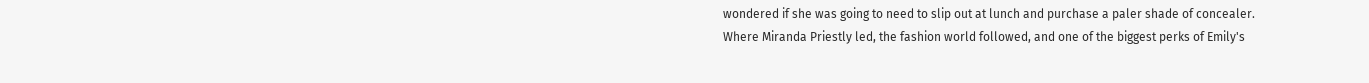wondered if she was going to need to slip out at lunch and purchase a paler shade of concealer. Where Miranda Priestly led, the fashion world followed, and one of the biggest perks of Emily's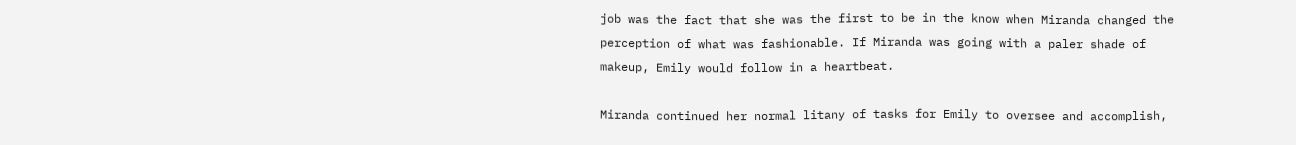job was the fact that she was the first to be in the know when Miranda changed the perception of what was fashionable. If Miranda was going with a paler shade of makeup, Emily would follow in a heartbeat.

Miranda continued her normal litany of tasks for Emily to oversee and accomplish,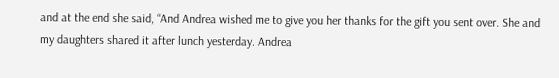and at the end she said, “And Andrea wished me to give you her thanks for the gift you sent over. She and my daughters shared it after lunch yesterday. Andrea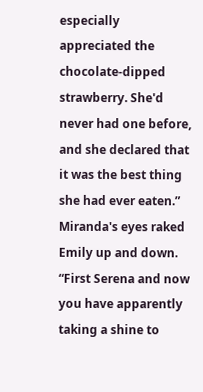especially appreciated the chocolate-dipped strawberry. She'd never had one before, and she declared that it was the best thing she had ever eaten.” Miranda's eyes raked Emily up and down. “First Serena and now you have apparently taking a shine to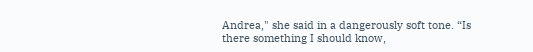Andrea," she said in a dangerously soft tone. “Is there something I should know,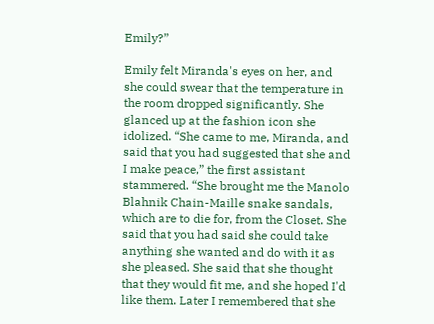Emily?”

Emily felt Miranda's eyes on her, and she could swear that the temperature in the room dropped significantly. She glanced up at the fashion icon she idolized. “She came to me, Miranda, and said that you had suggested that she and I make peace,” the first assistant stammered. “She brought me the Manolo Blahnik Chain-Maille snake sandals, which are to die for, from the Closet. She said that you had said she could take anything she wanted and do with it as she pleased. She said that she thought that they would fit me, and she hoped I'd like them. Later I remembered that she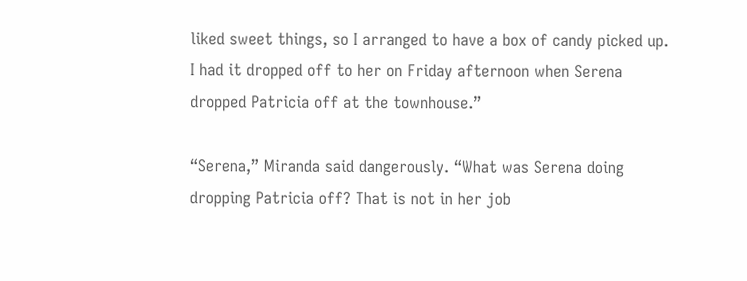liked sweet things, so I arranged to have a box of candy picked up. I had it dropped off to her on Friday afternoon when Serena dropped Patricia off at the townhouse.”

“Serena,” Miranda said dangerously. “What was Serena doing dropping Patricia off? That is not in her job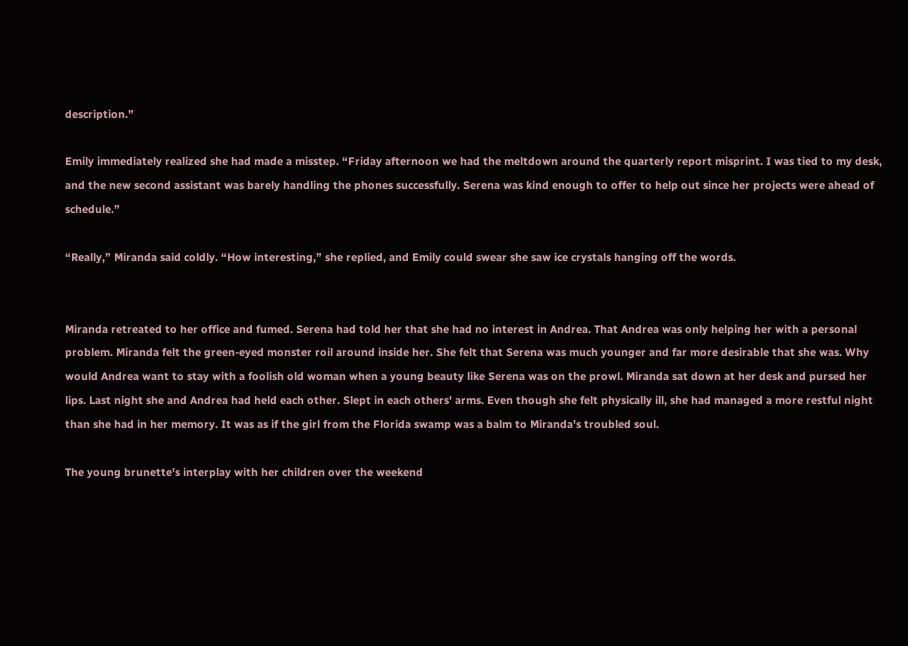description.”

Emily immediately realized she had made a misstep. “Friday afternoon we had the meltdown around the quarterly report misprint. I was tied to my desk, and the new second assistant was barely handling the phones successfully. Serena was kind enough to offer to help out since her projects were ahead of schedule.”

“Really,” Miranda said coldly. “How interesting,” she replied, and Emily could swear she saw ice crystals hanging off the words.


Miranda retreated to her office and fumed. Serena had told her that she had no interest in Andrea. That Andrea was only helping her with a personal problem. Miranda felt the green-eyed monster roil around inside her. She felt that Serena was much younger and far more desirable that she was. Why would Andrea want to stay with a foolish old woman when a young beauty like Serena was on the prowl. Miranda sat down at her desk and pursed her lips. Last night she and Andrea had held each other. Slept in each others' arms. Even though she felt physically ill, she had managed a more restful night than she had in her memory. It was as if the girl from the Florida swamp was a balm to Miranda's troubled soul.

The young brunette's interplay with her children over the weekend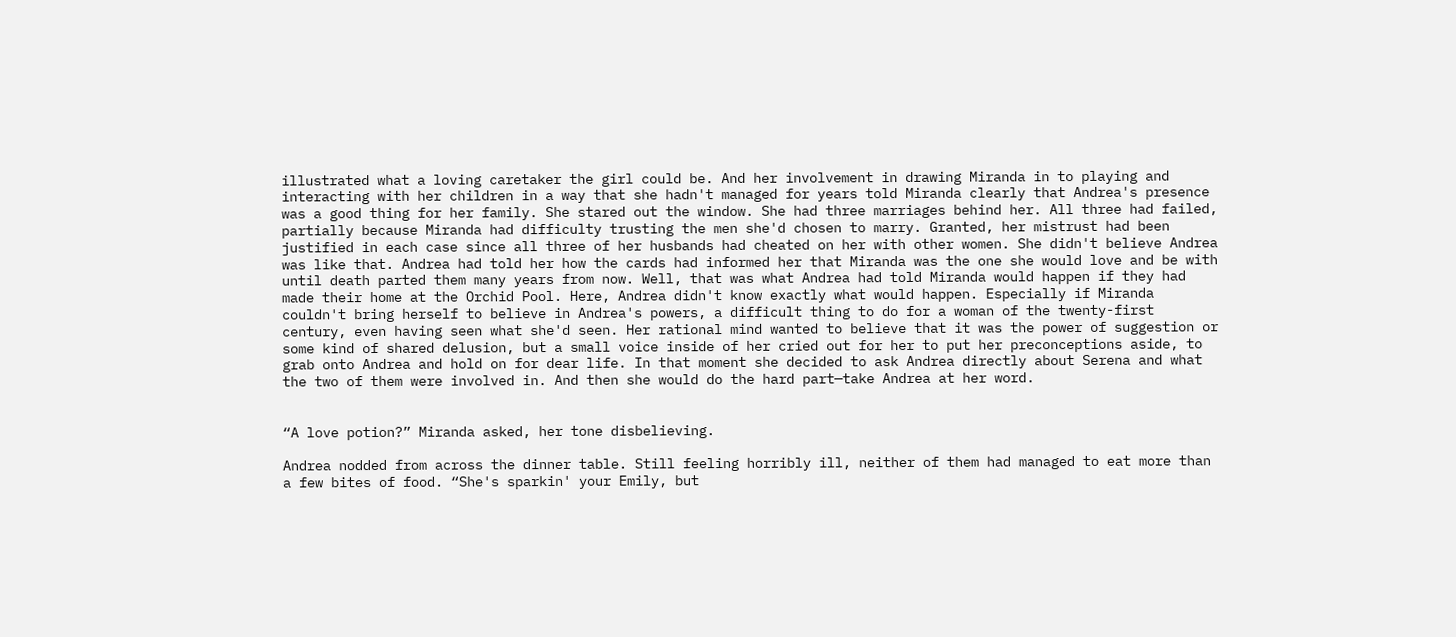illustrated what a loving caretaker the girl could be. And her involvement in drawing Miranda in to playing and interacting with her children in a way that she hadn't managed for years told Miranda clearly that Andrea's presence was a good thing for her family. She stared out the window. She had three marriages behind her. All three had failed, partially because Miranda had difficulty trusting the men she'd chosen to marry. Granted, her mistrust had been justified in each case since all three of her husbands had cheated on her with other women. She didn't believe Andrea was like that. Andrea had told her how the cards had informed her that Miranda was the one she would love and be with until death parted them many years from now. Well, that was what Andrea had told Miranda would happen if they had made their home at the Orchid Pool. Here, Andrea didn't know exactly what would happen. Especially if Miranda couldn't bring herself to believe in Andrea's powers, a difficult thing to do for a woman of the twenty-first century, even having seen what she'd seen. Her rational mind wanted to believe that it was the power of suggestion or some kind of shared delusion, but a small voice inside of her cried out for her to put her preconceptions aside, to grab onto Andrea and hold on for dear life. In that moment she decided to ask Andrea directly about Serena and what the two of them were involved in. And then she would do the hard part—take Andrea at her word.


“A love potion?” Miranda asked, her tone disbelieving.

Andrea nodded from across the dinner table. Still feeling horribly ill, neither of them had managed to eat more than a few bites of food. “She's sparkin' your Emily, but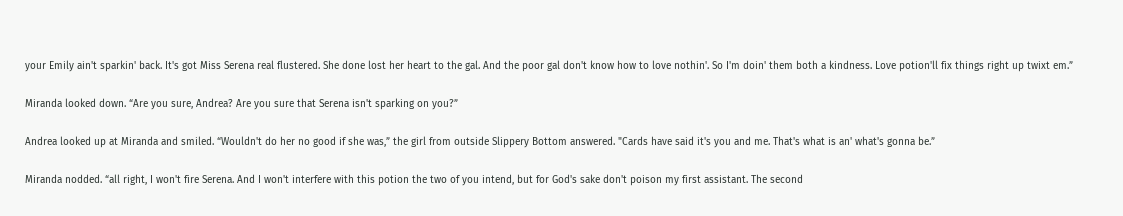your Emily ain't sparkin' back. It's got Miss Serena real flustered. She done lost her heart to the gal. And the poor gal don't know how to love nothin'. So I'm doin' them both a kindness. Love potion'll fix things right up twixt em.”

Miranda looked down. “Are you sure, Andrea? Are you sure that Serena isn't sparking on you?”

Andrea looked up at Miranda and smiled. “Wouldn't do her no good if she was,” the girl from outside Slippery Bottom answered. "Cards have said it's you and me. That's what is an' what's gonna be.”

Miranda nodded. “all right, I won't fire Serena. And I won't interfere with this potion the two of you intend, but for God's sake don't poison my first assistant. The second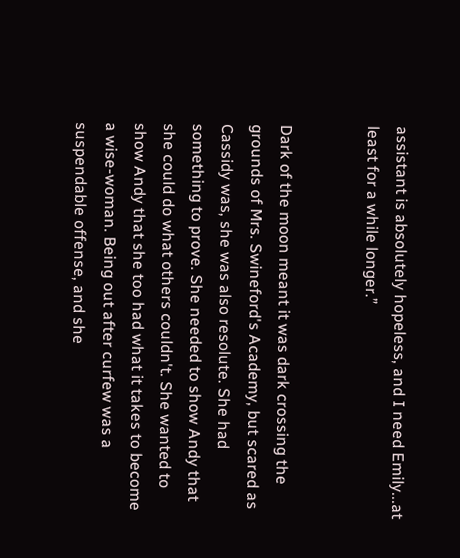assistant is absolutely hopeless, and I need Emily...at least for a while longer.”


Dark of the moon meant it was dark crossing the grounds of Mrs. Swineford's Academy, but scared as Cassidy was, she was also resolute. She had something to prove. She needed to show Andy that she could do what others couldn't. She wanted to show Andy that she too had what it takes to become a wise-woman. Being out after curfew was a suspendable offense, and she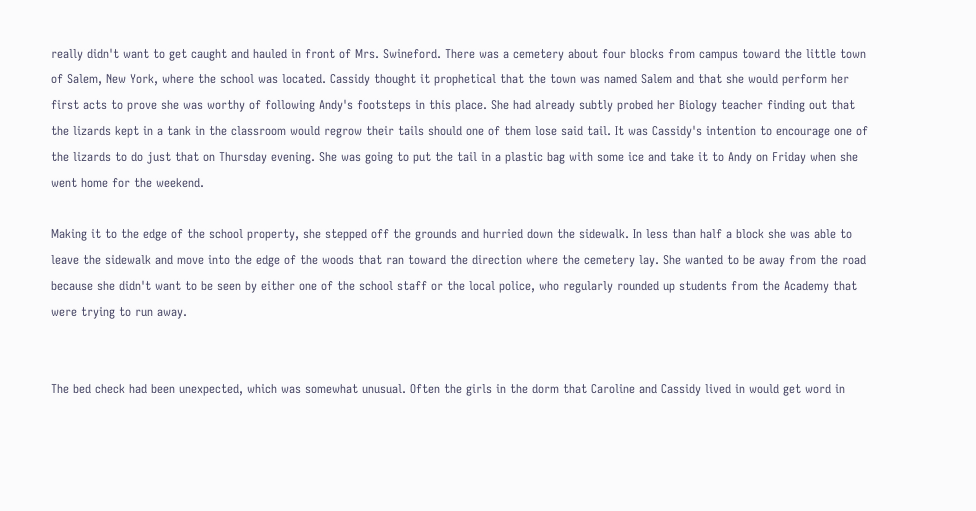really didn't want to get caught and hauled in front of Mrs. Swineford. There was a cemetery about four blocks from campus toward the little town of Salem, New York, where the school was located. Cassidy thought it prophetical that the town was named Salem and that she would perform her first acts to prove she was worthy of following Andy's footsteps in this place. She had already subtly probed her Biology teacher finding out that the lizards kept in a tank in the classroom would regrow their tails should one of them lose said tail. It was Cassidy's intention to encourage one of the lizards to do just that on Thursday evening. She was going to put the tail in a plastic bag with some ice and take it to Andy on Friday when she went home for the weekend.

Making it to the edge of the school property, she stepped off the grounds and hurried down the sidewalk. In less than half a block she was able to leave the sidewalk and move into the edge of the woods that ran toward the direction where the cemetery lay. She wanted to be away from the road because she didn't want to be seen by either one of the school staff or the local police, who regularly rounded up students from the Academy that were trying to run away.


The bed check had been unexpected, which was somewhat unusual. Often the girls in the dorm that Caroline and Cassidy lived in would get word in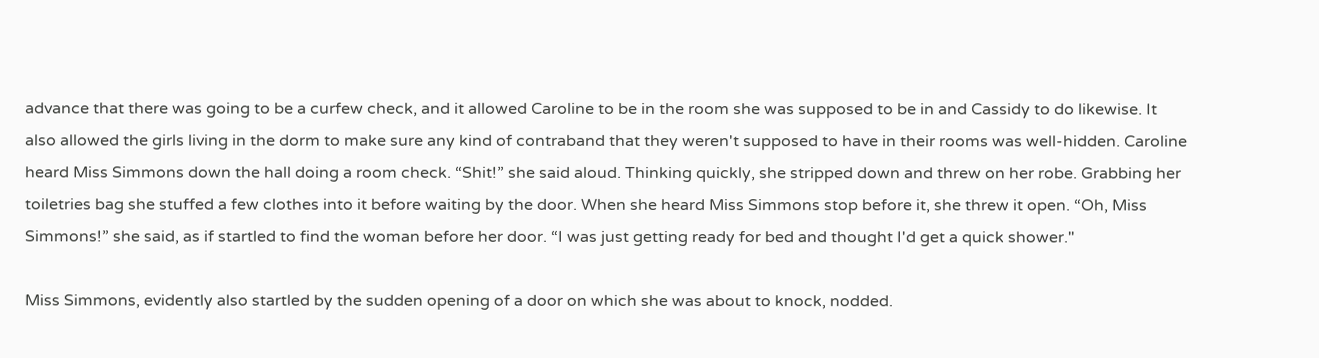advance that there was going to be a curfew check, and it allowed Caroline to be in the room she was supposed to be in and Cassidy to do likewise. It also allowed the girls living in the dorm to make sure any kind of contraband that they weren't supposed to have in their rooms was well-hidden. Caroline heard Miss Simmons down the hall doing a room check. “Shit!” she said aloud. Thinking quickly, she stripped down and threw on her robe. Grabbing her toiletries bag she stuffed a few clothes into it before waiting by the door. When she heard Miss Simmons stop before it, she threw it open. “Oh, Miss Simmons!” she said, as if startled to find the woman before her door. “I was just getting ready for bed and thought I'd get a quick shower."

Miss Simmons, evidently also startled by the sudden opening of a door on which she was about to knock, nodded.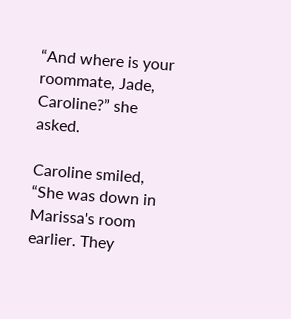“And where is your roommate, Jade, Caroline?” she asked.

Caroline smiled, “She was down in Marissa's room earlier. They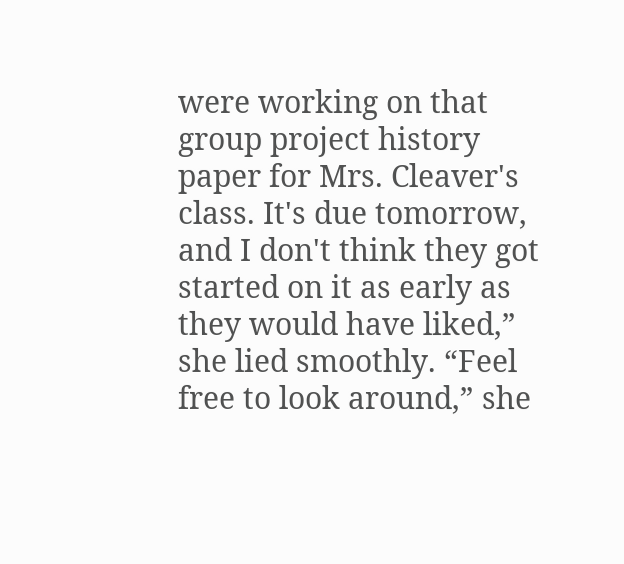were working on that group project history paper for Mrs. Cleaver's class. It's due tomorrow, and I don't think they got started on it as early as they would have liked,” she lied smoothly. “Feel free to look around,” she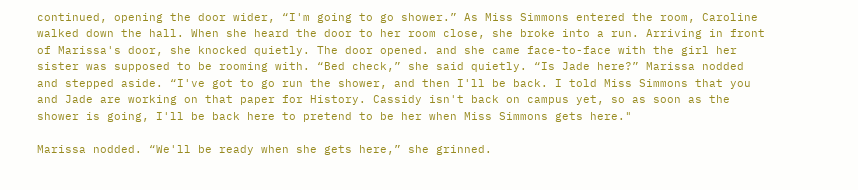continued, opening the door wider, “I'm going to go shower.” As Miss Simmons entered the room, Caroline walked down the hall. When she heard the door to her room close, she broke into a run. Arriving in front of Marissa's door, she knocked quietly. The door opened. and she came face-to-face with the girl her sister was supposed to be rooming with. “Bed check,” she said quietly. “Is Jade here?” Marissa nodded and stepped aside. “I've got to go run the shower, and then I'll be back. I told Miss Simmons that you and Jade are working on that paper for History. Cassidy isn't back on campus yet, so as soon as the shower is going, I'll be back here to pretend to be her when Miss Simmons gets here."

Marissa nodded. “We'll be ready when she gets here,” she grinned.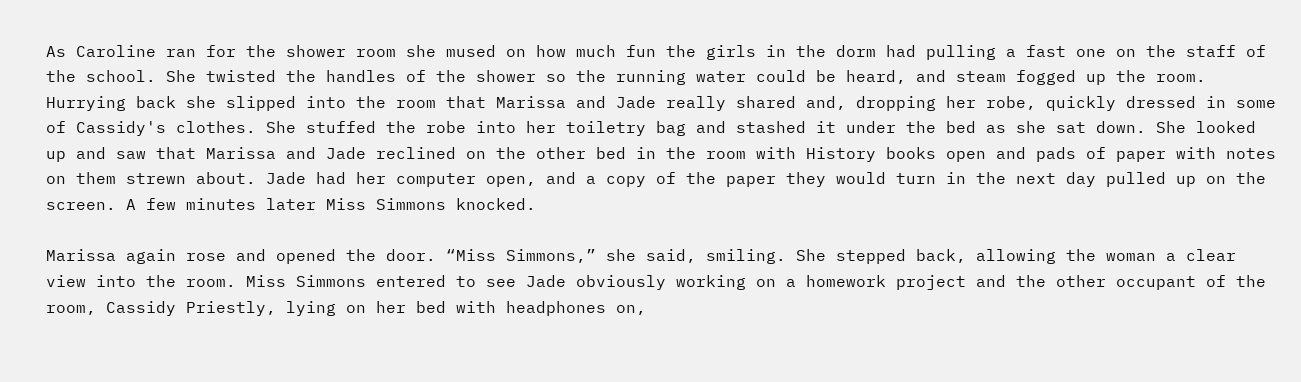As Caroline ran for the shower room she mused on how much fun the girls in the dorm had pulling a fast one on the staff of the school. She twisted the handles of the shower so the running water could be heard, and steam fogged up the room. Hurrying back she slipped into the room that Marissa and Jade really shared and, dropping her robe, quickly dressed in some of Cassidy's clothes. She stuffed the robe into her toiletry bag and stashed it under the bed as she sat down. She looked up and saw that Marissa and Jade reclined on the other bed in the room with History books open and pads of paper with notes on them strewn about. Jade had her computer open, and a copy of the paper they would turn in the next day pulled up on the screen. A few minutes later Miss Simmons knocked.

Marissa again rose and opened the door. “Miss Simmons,” she said, smiling. She stepped back, allowing the woman a clear view into the room. Miss Simmons entered to see Jade obviously working on a homework project and the other occupant of the room, Cassidy Priestly, lying on her bed with headphones on,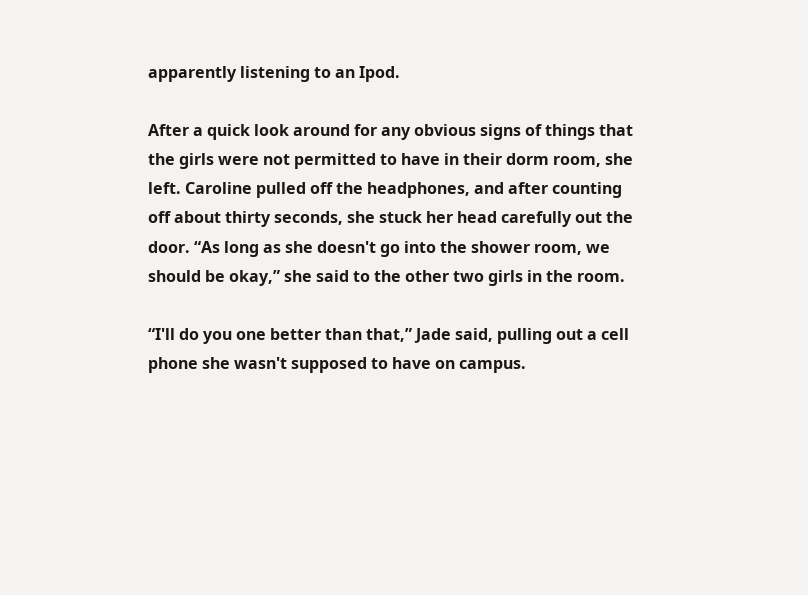apparently listening to an Ipod.

After a quick look around for any obvious signs of things that the girls were not permitted to have in their dorm room, she left. Caroline pulled off the headphones, and after counting off about thirty seconds, she stuck her head carefully out the door. “As long as she doesn't go into the shower room, we should be okay,” she said to the other two girls in the room.

“I'll do you one better than that,” Jade said, pulling out a cell phone she wasn't supposed to have on campus.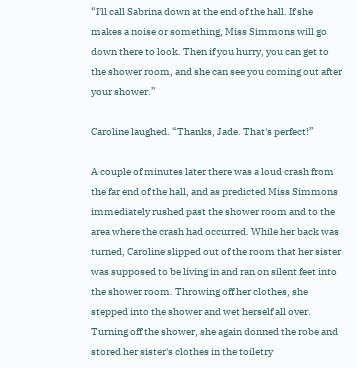“I'll call Sabrina down at the end of the hall. If she makes a noise or something, Miss Simmons will go down there to look. Then if you hurry, you can get to the shower room, and she can see you coming out after your shower.”

Caroline laughed. “Thanks, Jade. That's perfect!”

A couple of minutes later there was a loud crash from the far end of the hall, and as predicted Miss Simmons immediately rushed past the shower room and to the area where the crash had occurred. While her back was turned, Caroline slipped out of the room that her sister was supposed to be living in and ran on silent feet into the shower room. Throwing off her clothes, she stepped into the shower and wet herself all over. Turning off the shower, she again donned the robe and stored her sister's clothes in the toiletry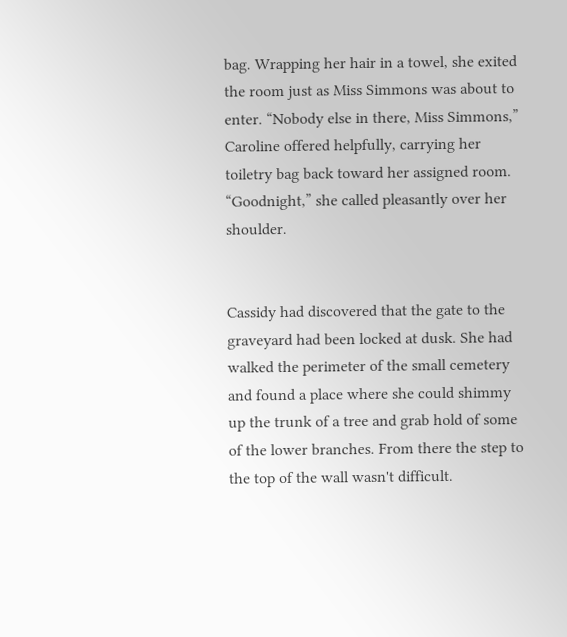bag. Wrapping her hair in a towel, she exited the room just as Miss Simmons was about to enter. “Nobody else in there, Miss Simmons,” Caroline offered helpfully, carrying her toiletry bag back toward her assigned room. “Goodnight,” she called pleasantly over her shoulder.


Cassidy had discovered that the gate to the graveyard had been locked at dusk. She had walked the perimeter of the small cemetery and found a place where she could shimmy up the trunk of a tree and grab hold of some of the lower branches. From there the step to the top of the wall wasn't difficult.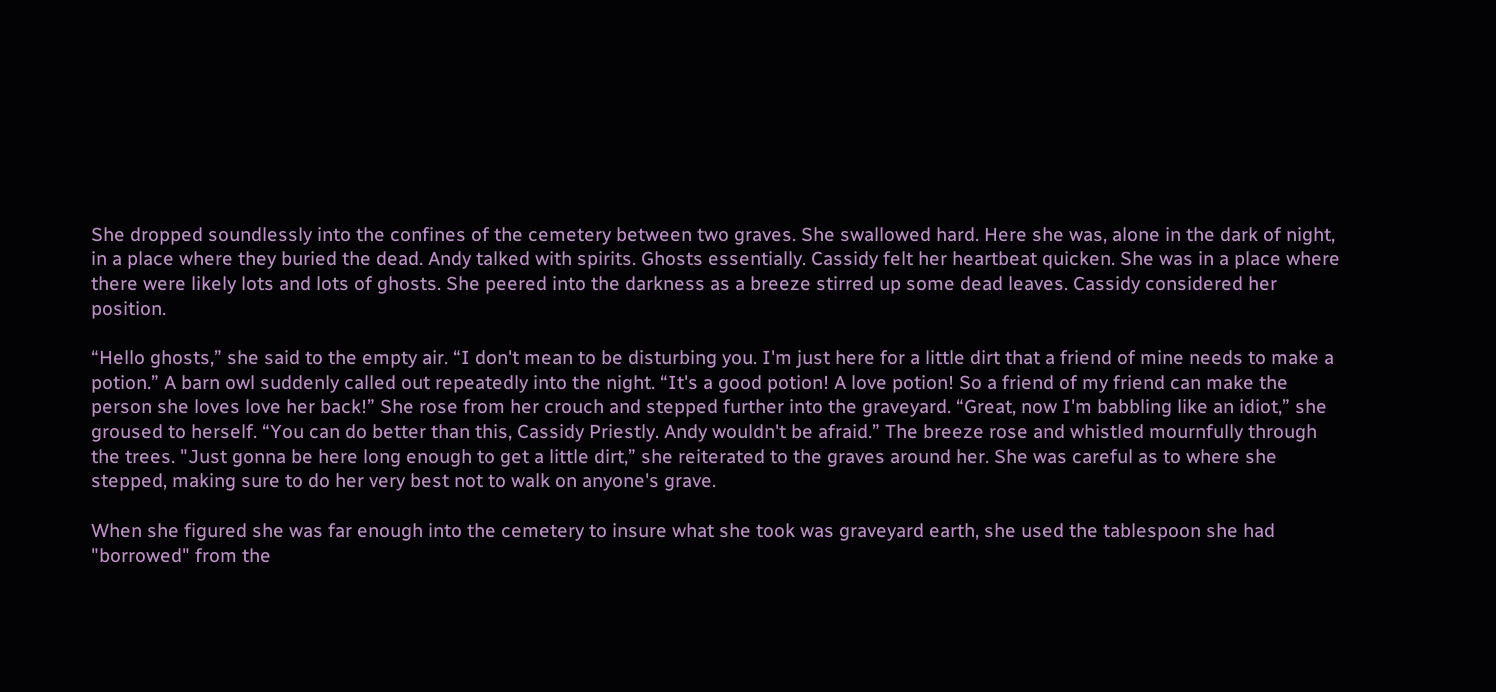She dropped soundlessly into the confines of the cemetery between two graves. She swallowed hard. Here she was, alone in the dark of night, in a place where they buried the dead. Andy talked with spirits. Ghosts essentially. Cassidy felt her heartbeat quicken. She was in a place where there were likely lots and lots of ghosts. She peered into the darkness as a breeze stirred up some dead leaves. Cassidy considered her position.

“Hello ghosts,” she said to the empty air. “I don't mean to be disturbing you. I'm just here for a little dirt that a friend of mine needs to make a potion.” A barn owl suddenly called out repeatedly into the night. “It's a good potion! A love potion! So a friend of my friend can make the person she loves love her back!” She rose from her crouch and stepped further into the graveyard. “Great, now I'm babbling like an idiot,” she groused to herself. “You can do better than this, Cassidy Priestly. Andy wouldn't be afraid.” The breeze rose and whistled mournfully through the trees. "Just gonna be here long enough to get a little dirt,” she reiterated to the graves around her. She was careful as to where she stepped, making sure to do her very best not to walk on anyone's grave.

When she figured she was far enough into the cemetery to insure what she took was graveyard earth, she used the tablespoon she had "borrowed" from the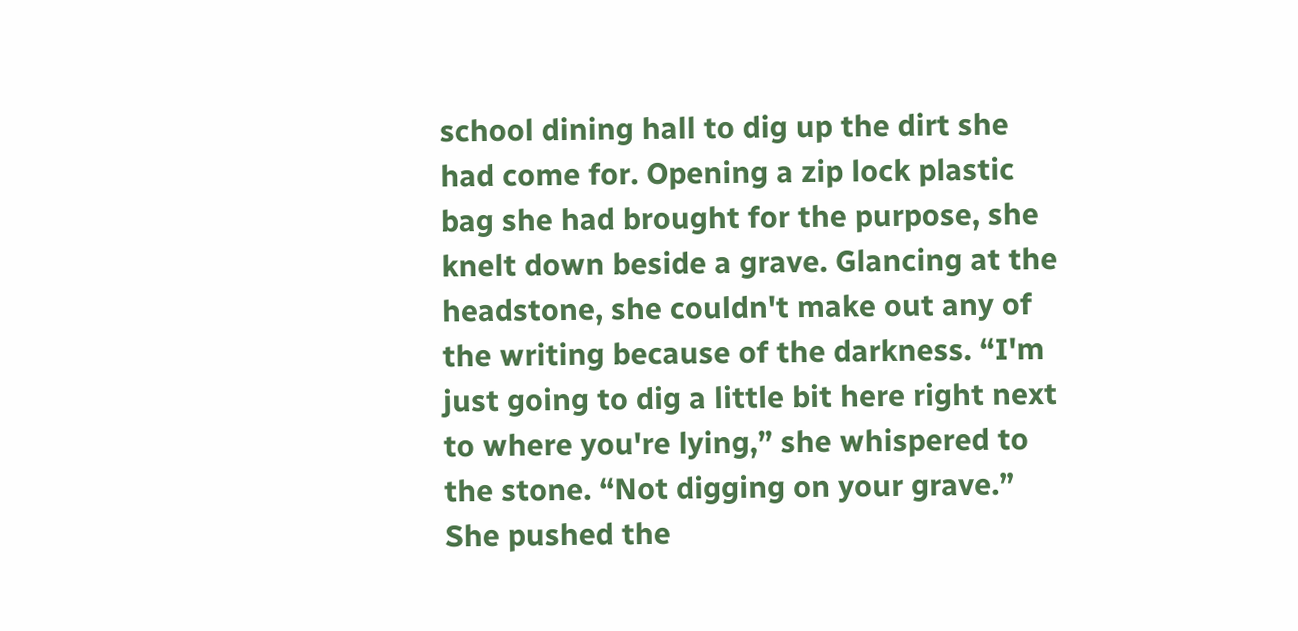school dining hall to dig up the dirt she had come for. Opening a zip lock plastic bag she had brought for the purpose, she knelt down beside a grave. Glancing at the headstone, she couldn't make out any of the writing because of the darkness. “I'm just going to dig a little bit here right next to where you're lying,” she whispered to the stone. “Not digging on your grave.” She pushed the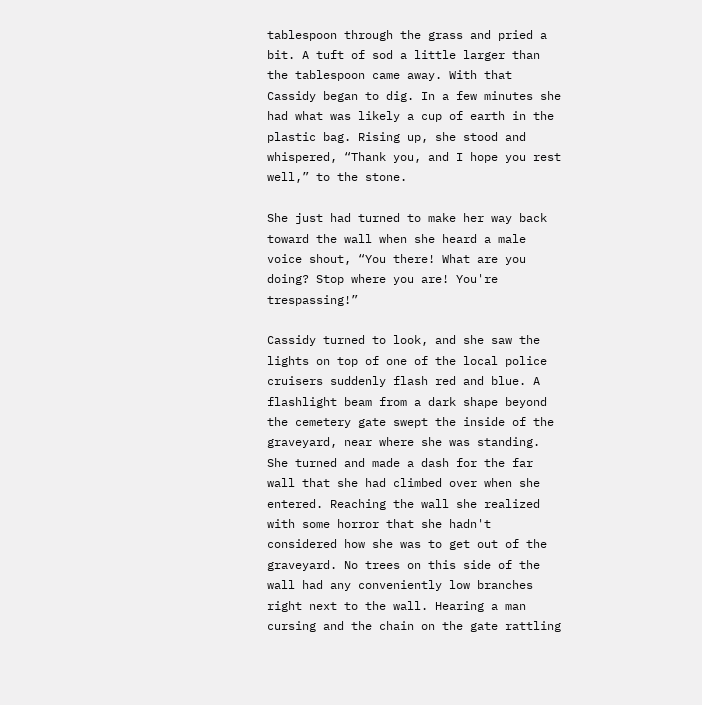tablespoon through the grass and pried a bit. A tuft of sod a little larger than the tablespoon came away. With that Cassidy began to dig. In a few minutes she had what was likely a cup of earth in the plastic bag. Rising up, she stood and whispered, “Thank you, and I hope you rest well,” to the stone.

She just had turned to make her way back toward the wall when she heard a male voice shout, “You there! What are you doing? Stop where you are! You're trespassing!”

Cassidy turned to look, and she saw the lights on top of one of the local police cruisers suddenly flash red and blue. A flashlight beam from a dark shape beyond the cemetery gate swept the inside of the graveyard, near where she was standing. She turned and made a dash for the far wall that she had climbed over when she entered. Reaching the wall she realized with some horror that she hadn't considered how she was to get out of the graveyard. No trees on this side of the wall had any conveniently low branches right next to the wall. Hearing a man cursing and the chain on the gate rattling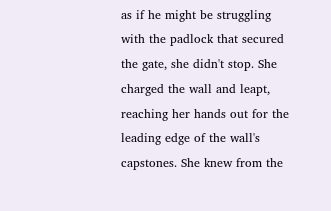as if he might be struggling with the padlock that secured the gate, she didn't stop. She charged the wall and leapt, reaching her hands out for the leading edge of the wall's capstones. She knew from the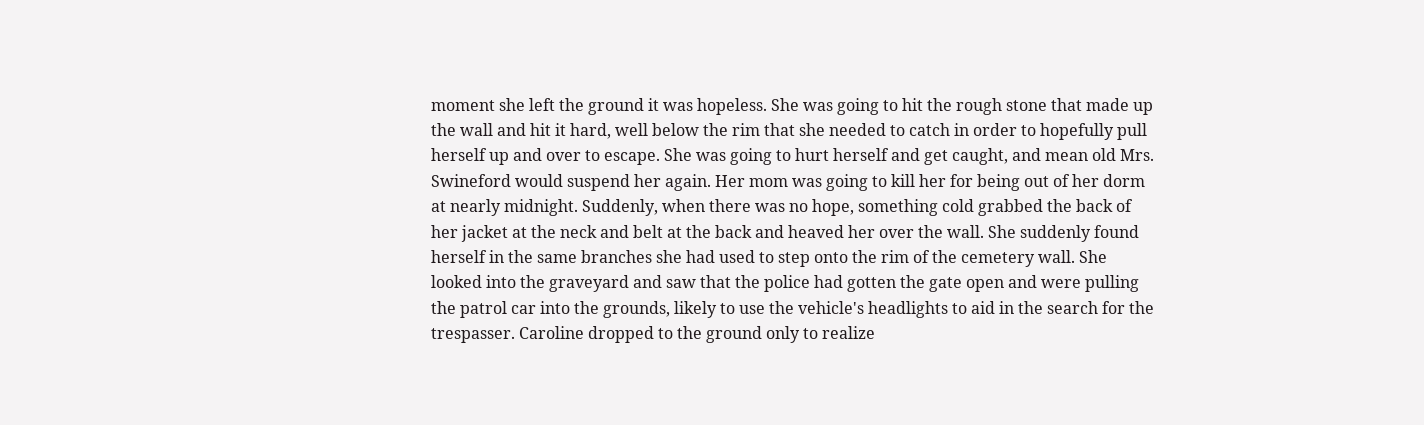moment she left the ground it was hopeless. She was going to hit the rough stone that made up the wall and hit it hard, well below the rim that she needed to catch in order to hopefully pull herself up and over to escape. She was going to hurt herself and get caught, and mean old Mrs. Swineford would suspend her again. Her mom was going to kill her for being out of her dorm at nearly midnight. Suddenly, when there was no hope, something cold grabbed the back of her jacket at the neck and belt at the back and heaved her over the wall. She suddenly found herself in the same branches she had used to step onto the rim of the cemetery wall. She looked into the graveyard and saw that the police had gotten the gate open and were pulling the patrol car into the grounds, likely to use the vehicle's headlights to aid in the search for the trespasser. Caroline dropped to the ground only to realize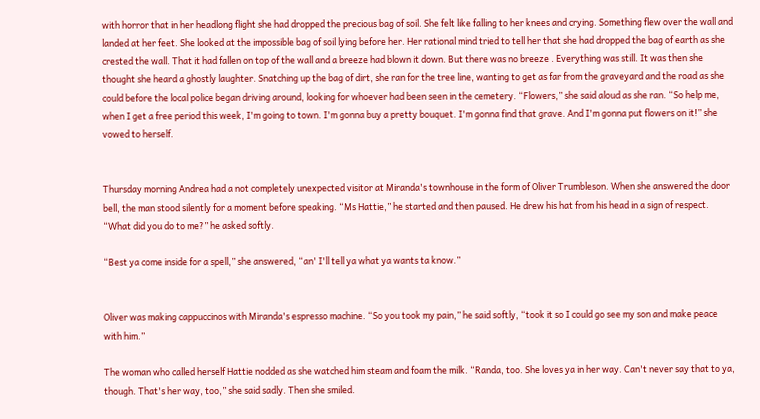with horror that in her headlong flight she had dropped the precious bag of soil. She felt like falling to her knees and crying. Something flew over the wall and landed at her feet. She looked at the impossible bag of soil lying before her. Her rational mind tried to tell her that she had dropped the bag of earth as she crested the wall. That it had fallen on top of the wall and a breeze had blown it down. But there was no breeze . Everything was still. It was then she thought she heard a ghostly laughter. Snatching up the bag of dirt, she ran for the tree line, wanting to get as far from the graveyard and the road as she could before the local police began driving around, looking for whoever had been seen in the cemetery. “Flowers,” she said aloud as she ran. “So help me, when I get a free period this week, I'm going to town. I'm gonna buy a pretty bouquet. I'm gonna find that grave. And I'm gonna put flowers on it!” she vowed to herself.


Thursday morning Andrea had a not completely unexpected visitor at Miranda's townhouse in the form of Oliver Trumbleson. When she answered the door bell, the man stood silently for a moment before speaking. “Ms Hattie,” he started and then paused. He drew his hat from his head in a sign of respect. “What did you do to me?” he asked softly.

“Best ya come inside for a spell,” she answered, “an' I'll tell ya what ya wants ta know.”


Oliver was making cappuccinos with Miranda's espresso machine. “So you took my pain,” he said softly, “took it so I could go see my son and make peace with him.”

The woman who called herself Hattie nodded as she watched him steam and foam the milk. “Randa, too. She loves ya in her way. Can't never say that to ya, though. That's her way, too,” she said sadly. Then she smiled.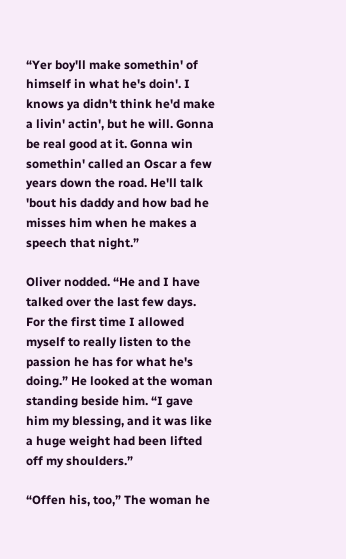“Yer boy'll make somethin' of himself in what he's doin'. I knows ya didn't think he'd make a livin' actin', but he will. Gonna be real good at it. Gonna win somethin' called an Oscar a few years down the road. He'll talk 'bout his daddy and how bad he misses him when he makes a speech that night.”

Oliver nodded. “He and I have talked over the last few days. For the first time I allowed myself to really listen to the passion he has for what he's doing.” He looked at the woman standing beside him. “I gave him my blessing, and it was like a huge weight had been lifted off my shoulders.”

“Offen his, too,” The woman he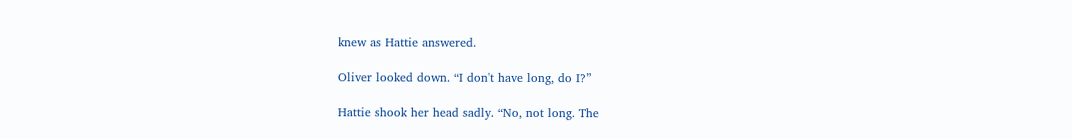knew as Hattie answered.

Oliver looked down. “I don't have long, do I?”

Hattie shook her head sadly. “No, not long. The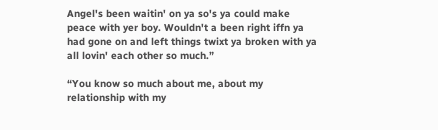Angel's been waitin' on ya so's ya could make peace with yer boy. Wouldn't a been right iffn ya had gone on and left things twixt ya broken with ya all lovin' each other so much.”

“You know so much about me, about my relationship with my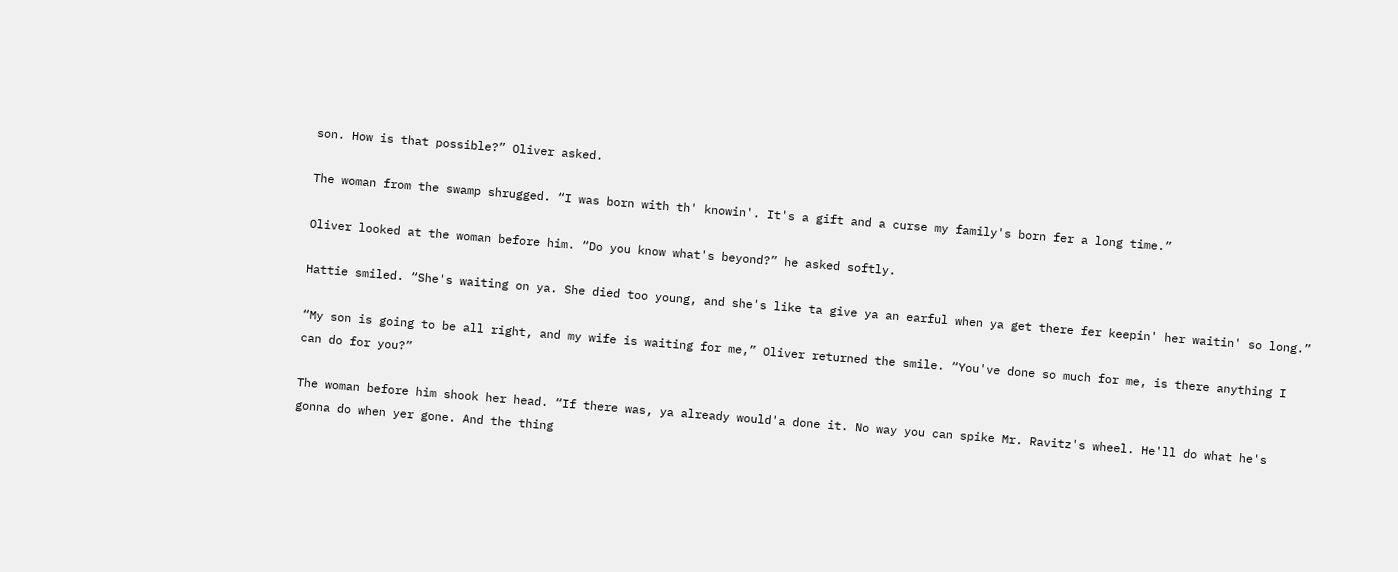son. How is that possible?” Oliver asked.

The woman from the swamp shrugged. “I was born with th' knowin'. It's a gift and a curse my family's born fer a long time.”

Oliver looked at the woman before him. “Do you know what's beyond?” he asked softly.

Hattie smiled. “She's waiting on ya. She died too young, and she's like ta give ya an earful when ya get there fer keepin' her waitin' so long.”

“My son is going to be all right, and my wife is waiting for me,” Oliver returned the smile. “You've done so much for me, is there anything I can do for you?”

The woman before him shook her head. “If there was, ya already would'a done it. No way you can spike Mr. Ravitz's wheel. He'll do what he's gonna do when yer gone. And the thing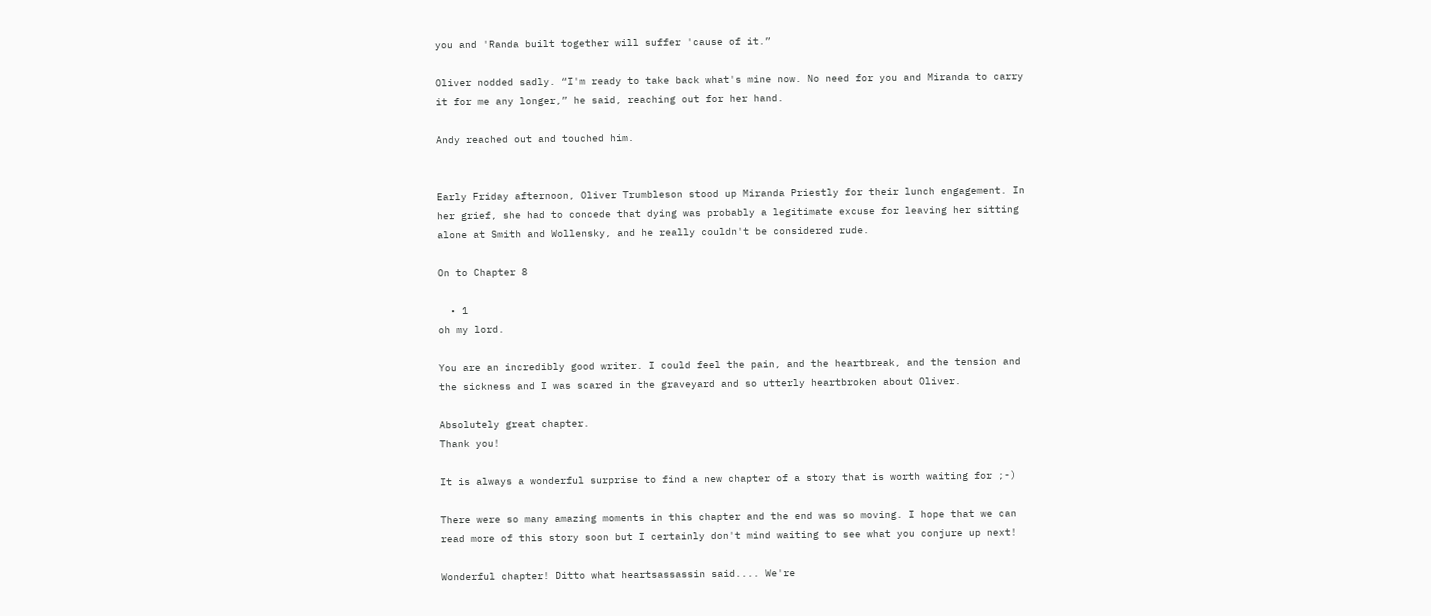you and 'Randa built together will suffer 'cause of it.”

Oliver nodded sadly. “I'm ready to take back what's mine now. No need for you and Miranda to carry it for me any longer,” he said, reaching out for her hand.

Andy reached out and touched him.


Early Friday afternoon, Oliver Trumbleson stood up Miranda Priestly for their lunch engagement. In her grief, she had to concede that dying was probably a legitimate excuse for leaving her sitting alone at Smith and Wollensky, and he really couldn't be considered rude.

On to Chapter 8

  • 1
oh my lord.

You are an incredibly good writer. I could feel the pain, and the heartbreak, and the tension and the sickness and I was scared in the graveyard and so utterly heartbroken about Oliver.

Absolutely great chapter.
Thank you!

It is always a wonderful surprise to find a new chapter of a story that is worth waiting for ;-)

There were so many amazing moments in this chapter and the end was so moving. I hope that we can read more of this story soon but I certainly don't mind waiting to see what you conjure up next!

Wonderful chapter! Ditto what heartsassassin said.... We're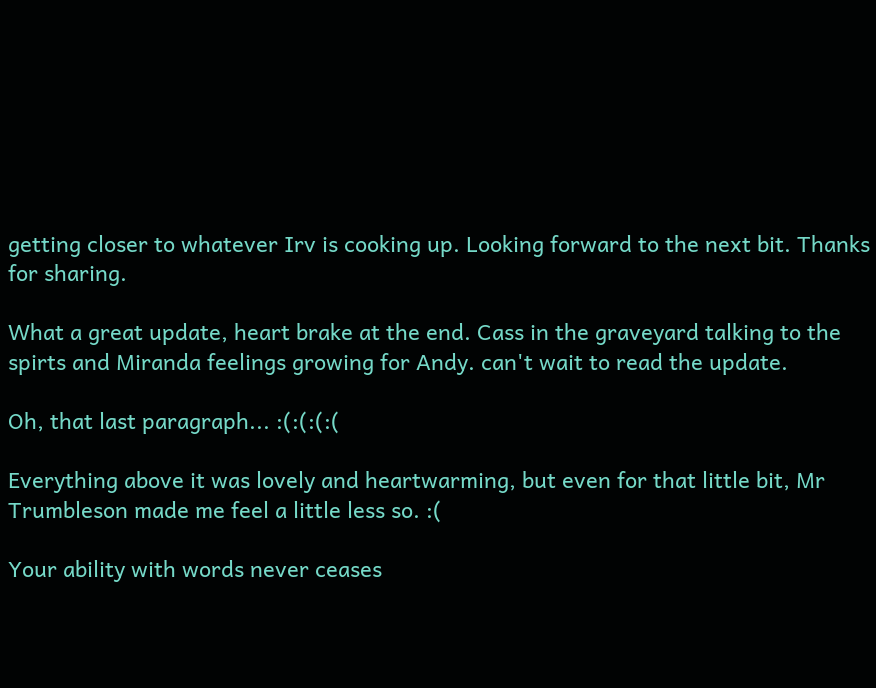getting closer to whatever Irv is cooking up. Looking forward to the next bit. Thanks for sharing.

What a great update, heart brake at the end. Cass in the graveyard talking to the spirts and Miranda feelings growing for Andy. can't wait to read the update.

Oh, that last paragraph... :(:(:(:(

Everything above it was lovely and heartwarming, but even for that little bit, Mr Trumbleson made me feel a little less so. :(

Your ability with words never ceases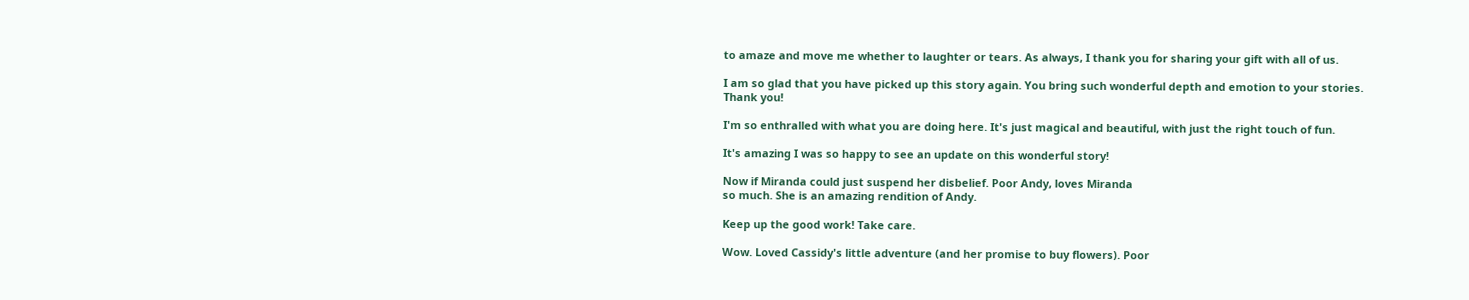to amaze and move me whether to laughter or tears. As always, I thank you for sharing your gift with all of us.

I am so glad that you have picked up this story again. You bring such wonderful depth and emotion to your stories. Thank you!

I'm so enthralled with what you are doing here. It's just magical and beautiful, with just the right touch of fun.

It's amazing I was so happy to see an update on this wonderful story!

Now if Miranda could just suspend her disbelief. Poor Andy, loves Miranda
so much. She is an amazing rendition of Andy.

Keep up the good work! Take care.

Wow. Loved Cassidy's little adventure (and her promise to buy flowers). Poor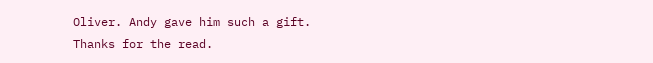Oliver. Andy gave him such a gift.
Thanks for the read.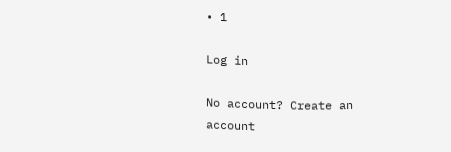• 1

Log in

No account? Create an account